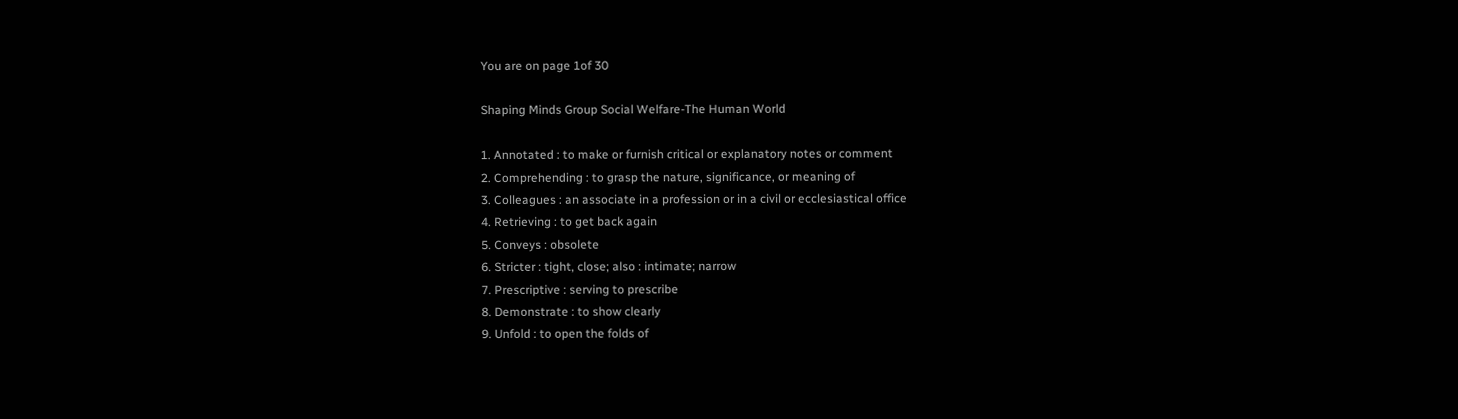You are on page 1of 30

Shaping Minds Group Social Welfare-The Human World

1. Annotated : to make or furnish critical or explanatory notes or comment
2. Comprehending : to grasp the nature, significance, or meaning of
3. Colleagues : an associate in a profession or in a civil or ecclesiastical office
4. Retrieving : to get back again
5. Conveys : obsolete
6. Stricter : tight, close; also : intimate; narrow
7. Prescriptive : serving to prescribe
8. Demonstrate : to show clearly
9. Unfold : to open the folds of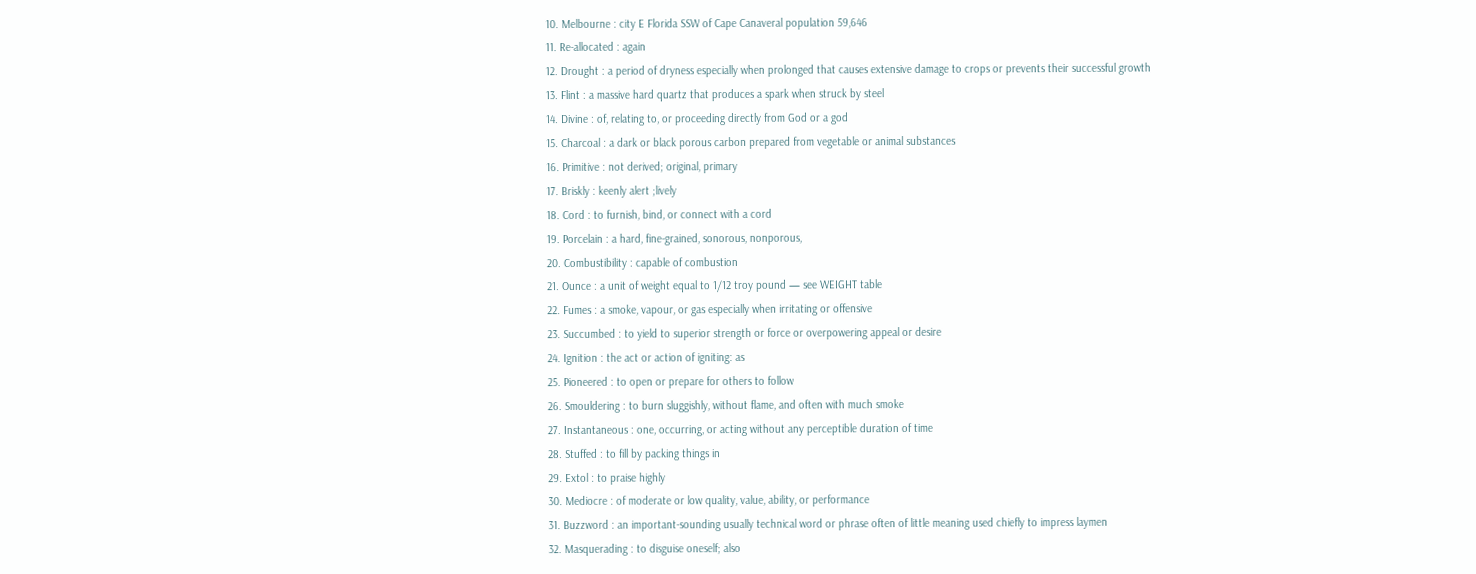10. Melbourne : city E Florida SSW of Cape Canaveral population 59,646
11. Re-allocated : again
12. Drought : a period of dryness especially when prolonged that causes extensive damage to crops or prevents their successful growth
13. Flint : a massive hard quartz that produces a spark when struck by steel
14. Divine : of, relating to, or proceeding directly from God or a god
15. Charcoal : a dark or black porous carbon prepared from vegetable or animal substances
16. Primitive : not derived; original, primary
17. Briskly : keenly alert ;lively
18. Cord : to furnish, bind, or connect with a cord
19. Porcelain : a hard, fine-grained, sonorous, nonporous,
20. Combustibility : capable of combustion
21. Ounce : a unit of weight equal to 1/12 troy pound — see WEIGHT table
22. Fumes : a smoke, vapour, or gas especially when irritating or offensive
23. Succumbed : to yield to superior strength or force or overpowering appeal or desire
24. Ignition : the act or action of igniting: as
25. Pioneered : to open or prepare for others to follow
26. Smouldering : to burn sluggishly, without flame, and often with much smoke
27. Instantaneous : one, occurring, or acting without any perceptible duration of time
28. Stuffed : to fill by packing things in
29. Extol : to praise highly
30. Mediocre : of moderate or low quality, value, ability, or performance
31. Buzzword : an important-sounding usually technical word or phrase often of little meaning used chiefly to impress laymen
32. Masquerading : to disguise oneself; also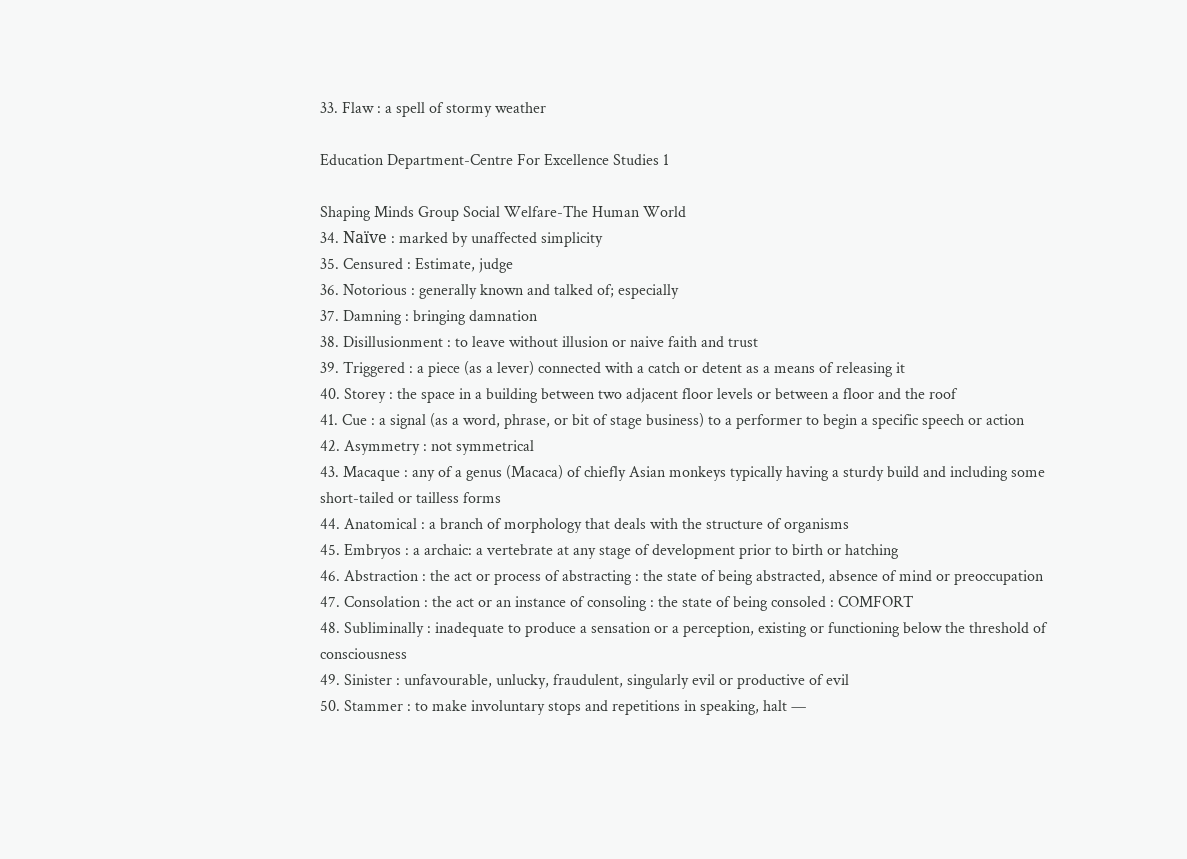33. Flaw : a spell of stormy weather

Education Department-Centre For Excellence Studies 1

Shaping Minds Group Social Welfare-The Human World
34. Naïve : marked by unaffected simplicity
35. Censured : Estimate, judge
36. Notorious : generally known and talked of; especially
37. Damning : bringing damnation
38. Disillusionment : to leave without illusion or naive faith and trust
39. Triggered : a piece (as a lever) connected with a catch or detent as a means of releasing it
40. Storey : the space in a building between two adjacent floor levels or between a floor and the roof
41. Cue : a signal (as a word, phrase, or bit of stage business) to a performer to begin a specific speech or action
42. Asymmetry : not symmetrical
43. Macaque : any of a genus (Macaca) of chiefly Asian monkeys typically having a sturdy build and including some short-tailed or tailless forms
44. Anatomical : a branch of morphology that deals with the structure of organisms
45. Embryos : a archaic: a vertebrate at any stage of development prior to birth or hatching
46. Abstraction : the act or process of abstracting : the state of being abstracted, absence of mind or preoccupation
47. Consolation : the act or an instance of consoling : the state of being consoled : COMFORT
48. Subliminally : inadequate to produce a sensation or a perception, existing or functioning below the threshold of consciousness
49. Sinister : unfavourable, unlucky, fraudulent, singularly evil or productive of evil
50. Stammer : to make involuntary stops and repetitions in speaking, halt —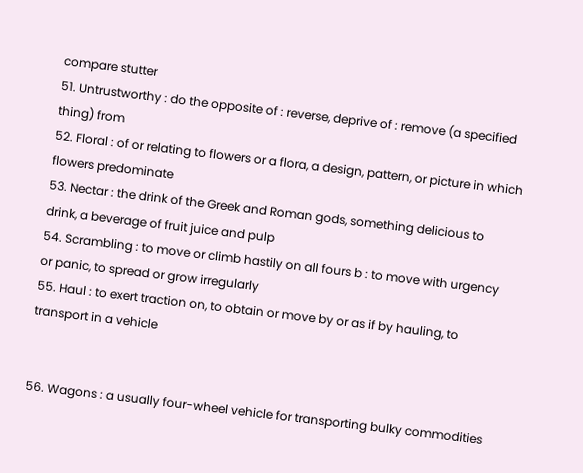compare stutter
51. Untrustworthy : do the opposite of : reverse, deprive of : remove (a specified thing) from
52. Floral : of or relating to flowers or a flora, a design, pattern, or picture in which flowers predominate
53. Nectar : the drink of the Greek and Roman gods, something delicious to drink, a beverage of fruit juice and pulp
54. Scrambling : to move or climb hastily on all fours b : to move with urgency or panic, to spread or grow irregularly
55. Haul : to exert traction on, to obtain or move by or as if by hauling, to transport in a vehicle


56. Wagons : a usually four-wheel vehicle for transporting bulky commodities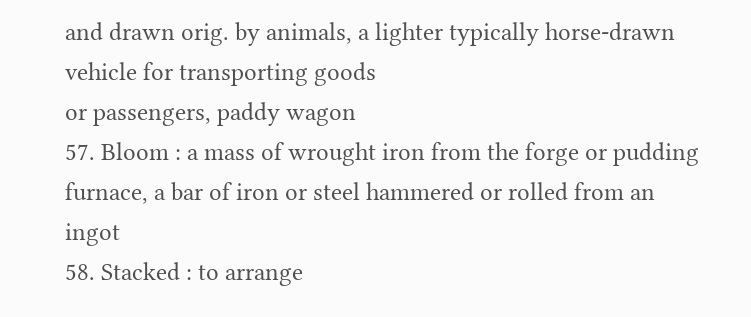and drawn orig. by animals, a lighter typically horse-drawn vehicle for transporting goods
or passengers, paddy wagon
57. Bloom : a mass of wrought iron from the forge or pudding furnace, a bar of iron or steel hammered or rolled from an ingot
58. Stacked : to arrange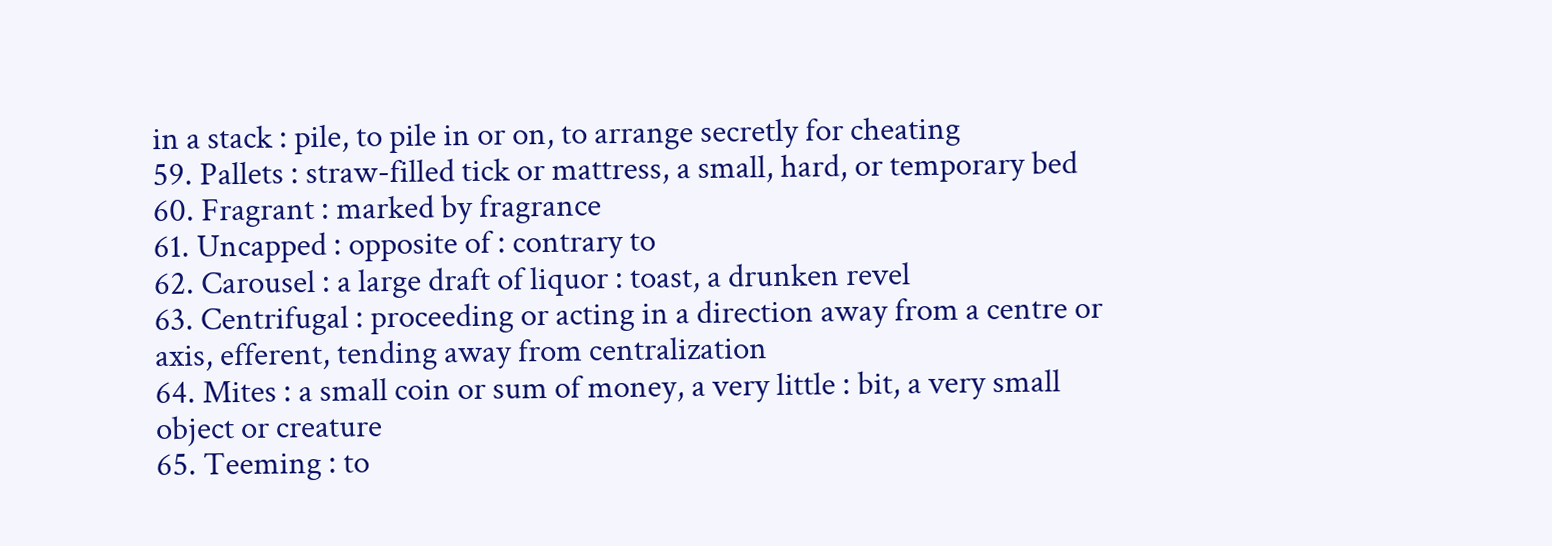in a stack : pile, to pile in or on, to arrange secretly for cheating
59. Pallets : straw-filled tick or mattress, a small, hard, or temporary bed
60. Fragrant : marked by fragrance
61. Uncapped : opposite of : contrary to
62. Carousel : a large draft of liquor : toast, a drunken revel
63. Centrifugal : proceeding or acting in a direction away from a centre or axis, efferent, tending away from centralization
64. Mites : a small coin or sum of money, a very little : bit, a very small object or creature
65. Teeming : to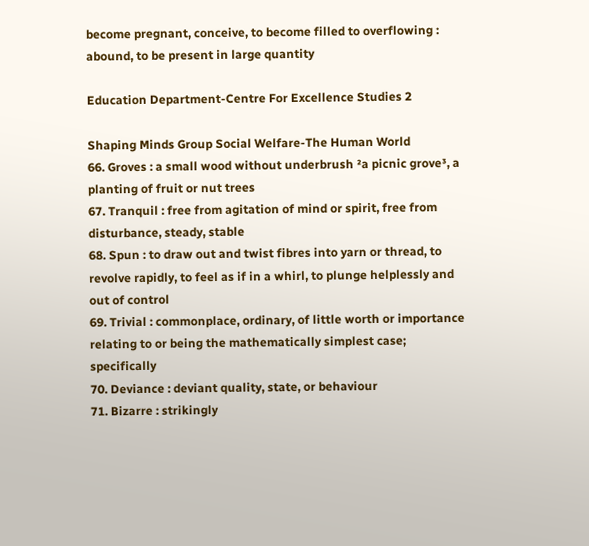become pregnant, conceive, to become filled to overflowing : abound, to be present in large quantity

Education Department-Centre For Excellence Studies 2

Shaping Minds Group Social Welfare-The Human World
66. Groves : a small wood without underbrush ²a picnic grove³, a planting of fruit or nut trees
67. Tranquil : free from agitation of mind or spirit, free from disturbance, steady, stable
68. Spun : to draw out and twist fibres into yarn or thread, to revolve rapidly, to feel as if in a whirl, to plunge helplessly and out of control
69. Trivial : commonplace, ordinary, of little worth or importance relating to or being the mathematically simplest case; specifically
70. Deviance : deviant quality, state, or behaviour
71. Bizarre : strikingly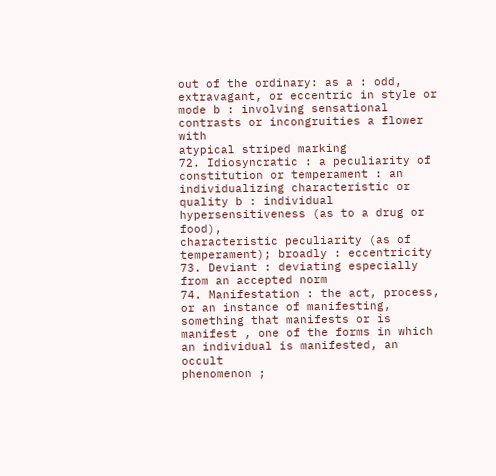out of the ordinary: as a : odd, extravagant, or eccentric in style or mode b : involving sensational contrasts or incongruities a flower with
atypical striped marking
72. Idiosyncratic : a peculiarity of constitution or temperament : an individualizing characteristic or quality b : individual hypersensitiveness (as to a drug or food),
characteristic peculiarity (as of temperament); broadly : eccentricity
73. Deviant : deviating especially from an accepted norm
74. Manifestation : the act, process, or an instance of manifesting, something that manifests or is manifest , one of the forms in which an individual is manifested, an occult
phenomenon ;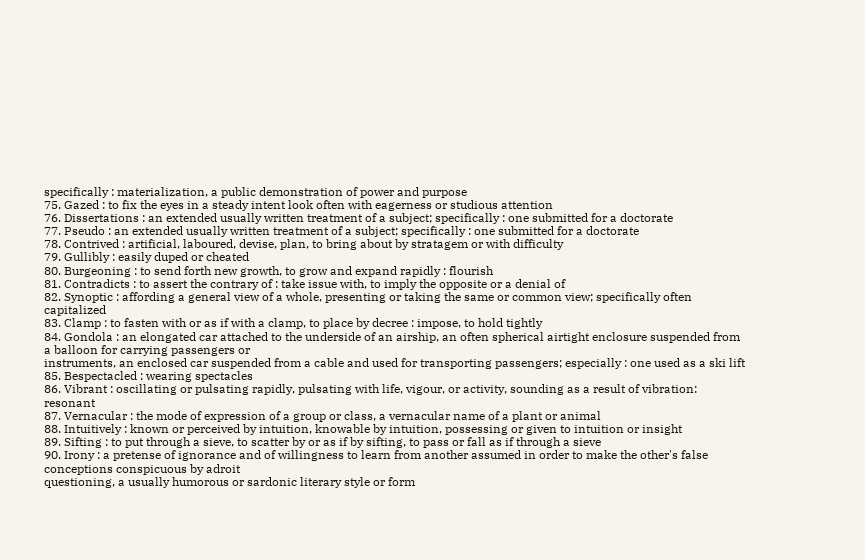specifically : materialization, a public demonstration of power and purpose
75. Gazed : to fix the eyes in a steady intent look often with eagerness or studious attention
76. Dissertations : an extended usually written treatment of a subject; specifically : one submitted for a doctorate
77. Pseudo : an extended usually written treatment of a subject; specifically : one submitted for a doctorate
78. Contrived : artificial, laboured, devise, plan, to bring about by stratagem or with difficulty
79. Gullibly : easily duped or cheated
80. Burgeoning : to send forth new growth, to grow and expand rapidly : flourish
81. Contradicts : to assert the contrary of : take issue with, to imply the opposite or a denial of
82. Synoptic : affording a general view of a whole, presenting or taking the same or common view; specifically often capitalized
83. Clamp : to fasten with or as if with a clamp, to place by decree : impose, to hold tightly
84. Gondola : an elongated car attached to the underside of an airship, an often spherical airtight enclosure suspended from a balloon for carrying passengers or
instruments, an enclosed car suspended from a cable and used for transporting passengers; especially : one used as a ski lift
85. Bespectacled : wearing spectacles
86. Vibrant : oscillating or pulsating rapidly, pulsating with life, vigour, or activity, sounding as a result of vibration: resonant
87. Vernacular : the mode of expression of a group or class, a vernacular name of a plant or animal
88. Intuitively : known or perceived by intuition, knowable by intuition, possessing or given to intuition or insight
89. Sifting : to put through a sieve, to scatter by or as if by sifting, to pass or fall as if through a sieve
90. Irony : a pretense of ignorance and of willingness to learn from another assumed in order to make the other's false conceptions conspicuous by adroit
questioning, a usually humorous or sardonic literary style or form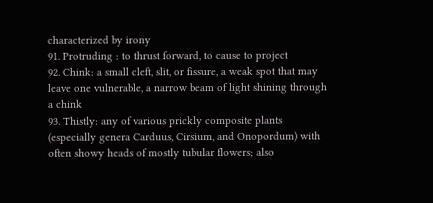characterized by irony
91. Protruding : to thrust forward, to cause to project
92. Chink: a small cleft, slit, or fissure, a weak spot that may leave one vulnerable, a narrow beam of light shining through a chink
93. Thistly: any of various prickly composite plants (especially genera Carduus, Cirsium, and Onopordum) with often showy heads of mostly tubular flowers; also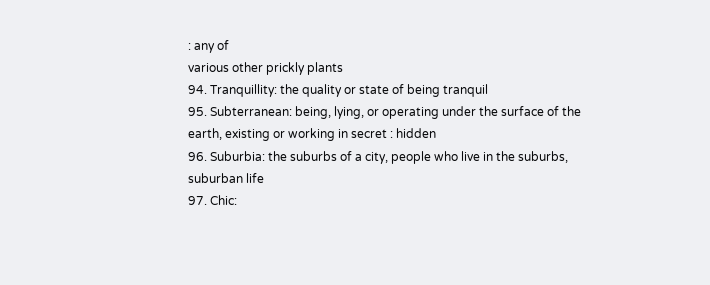: any of
various other prickly plants
94. Tranquillity: the quality or state of being tranquil
95. Subterranean: being, lying, or operating under the surface of the earth, existing or working in secret : hidden
96. Suburbia: the suburbs of a city, people who live in the suburbs, suburban life
97. Chic: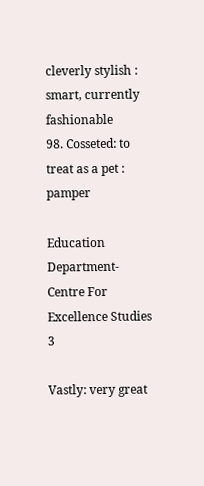cleverly stylish : smart, currently fashionable
98. Cosseted: to treat as a pet : pamper

Education Department-Centre For Excellence Studies 3

Vastly: very great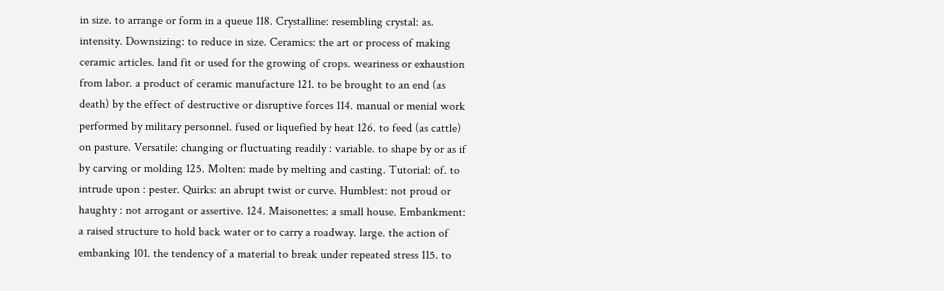in size. to arrange or form in a queue 118. Crystalline: resembling crystal: as. intensity. Downsizing: to reduce in size. Ceramics: the art or process of making ceramic articles. land fit or used for the growing of crops. weariness or exhaustion from labor. a product of ceramic manufacture 121. to be brought to an end (as death) by the effect of destructive or disruptive forces 114. manual or menial work performed by military personnel. fused or liquefied by heat 126. to feed (as cattle) on pasture. Versatile: changing or fluctuating readily : variable. to shape by or as if by carving or molding 125. Molten: made by melting and casting. Tutorial: of. to intrude upon : pester. Quirks: an abrupt twist or curve. Humblest: not proud or haughty : not arrogant or assertive. 124. Maisonettes: a small house. Embankment: a raised structure to hold back water or to carry a roadway. large. the action of embanking 101. the tendency of a material to break under repeated stress 115. to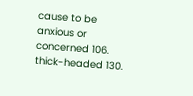cause to be anxious or concerned 106. thick-headed 130.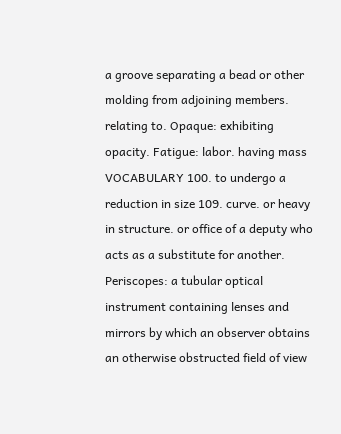a groove separating a bead or other molding from adjoining members. relating to. Opaque: exhibiting opacity. Fatigue: labor. having mass VOCABULARY 100. to undergo a reduction in size 109. curve. or heavy in structure. or office of a deputy who acts as a substitute for another. Periscopes: a tubular optical instrument containing lenses and mirrors by which an observer obtains an otherwise obstructed field of view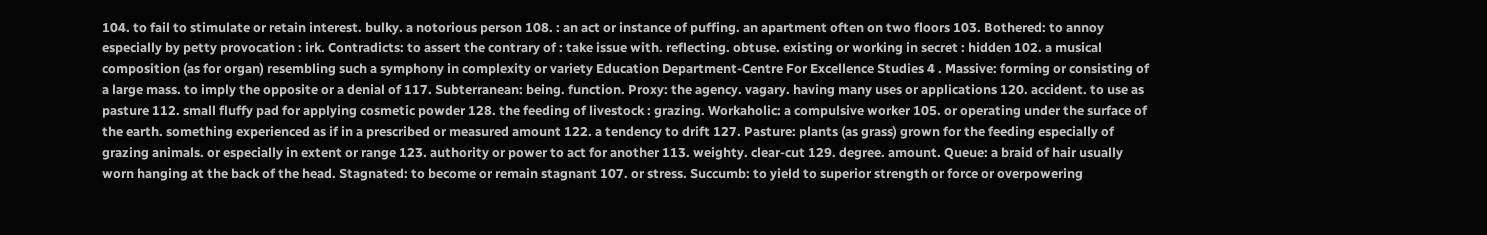104. to fail to stimulate or retain interest. bulky. a notorious person 108. : an act or instance of puffing. an apartment often on two floors 103. Bothered: to annoy especially by petty provocation : irk. Contradicts: to assert the contrary of : take issue with. reflecting. obtuse. existing or working in secret : hidden 102. a musical composition (as for organ) resembling such a symphony in complexity or variety Education Department-Centre For Excellence Studies 4 . Massive: forming or consisting of a large mass. to imply the opposite or a denial of 117. Subterranean: being. function. Proxy: the agency. vagary. having many uses or applications 120. accident. to use as pasture 112. small fluffy pad for applying cosmetic powder 128. the feeding of livestock : grazing. Workaholic: a compulsive worker 105. or operating under the surface of the earth. something experienced as if in a prescribed or measured amount 122. a tendency to drift 127. Pasture: plants (as grass) grown for the feeding especially of grazing animals. or especially in extent or range 123. authority or power to act for another 113. weighty. clear-cut 129. degree. amount. Queue: a braid of hair usually worn hanging at the back of the head. Stagnated: to become or remain stagnant 107. or stress. Succumb: to yield to superior strength or force or overpowering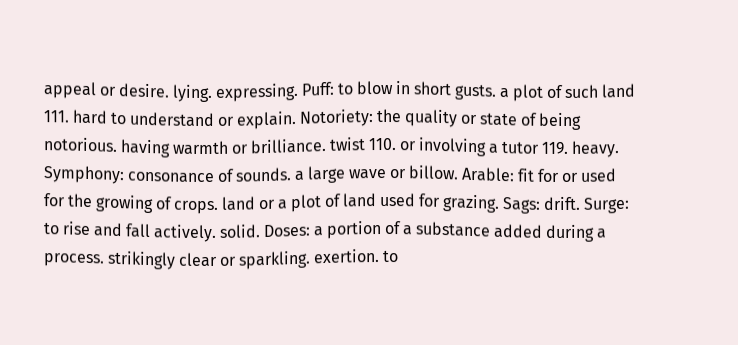appeal or desire. lying. expressing. Puff: to blow in short gusts. a plot of such land 111. hard to understand or explain. Notoriety: the quality or state of being notorious. having warmth or brilliance. twist 110. or involving a tutor 119. heavy. Symphony: consonance of sounds. a large wave or billow. Arable: fit for or used for the growing of crops. land or a plot of land used for grazing. Sags: drift. Surge: to rise and fall actively. solid. Doses: a portion of a substance added during a process. strikingly clear or sparkling. exertion. to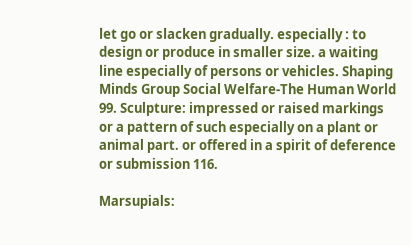let go or slacken gradually. especially : to design or produce in smaller size. a waiting line especially of persons or vehicles. Shaping Minds Group Social Welfare-The Human World 99. Sculpture: impressed or raised markings or a pattern of such especially on a plant or animal part. or offered in a spirit of deference or submission 116.

Marsupials: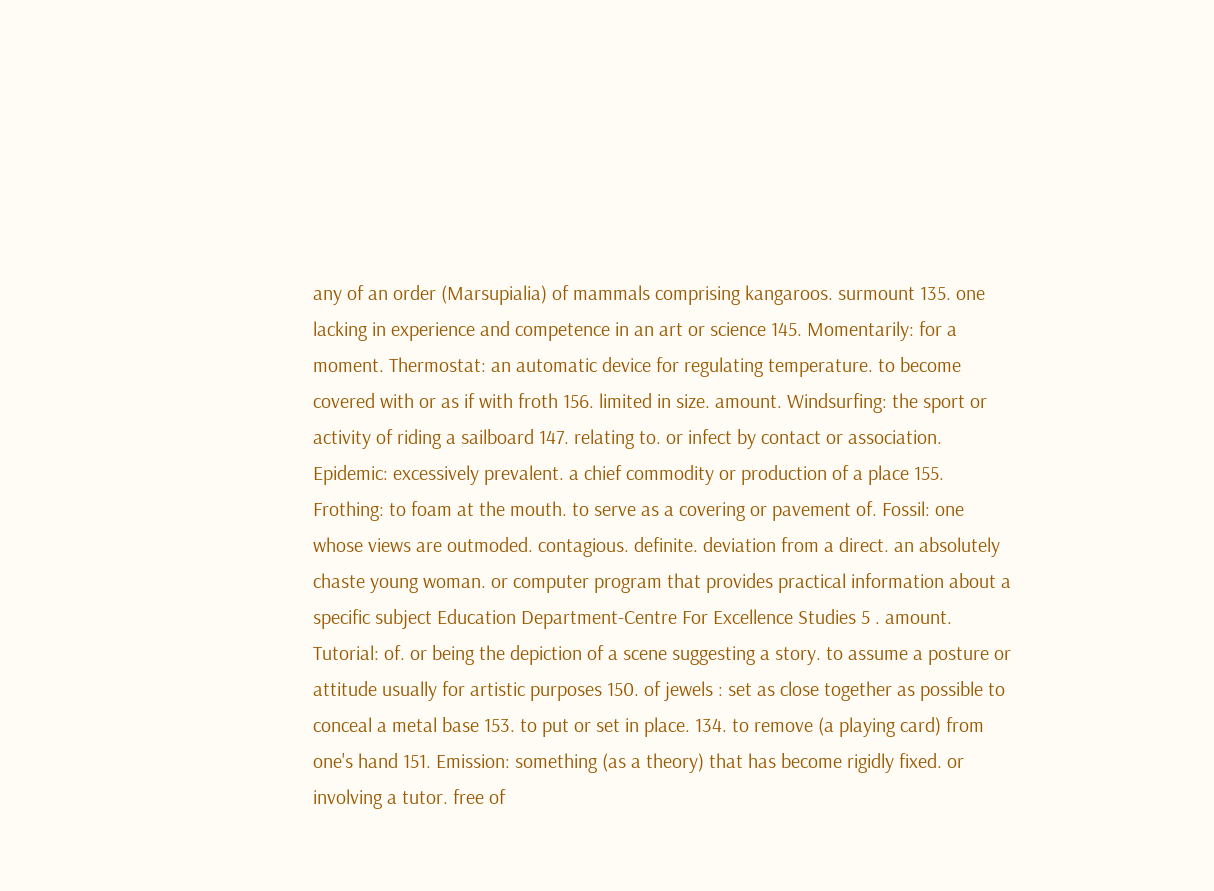any of an order (Marsupialia) of mammals comprising kangaroos. surmount 135. one lacking in experience and competence in an art or science 145. Momentarily: for a moment. Thermostat: an automatic device for regulating temperature. to become covered with or as if with froth 156. limited in size. amount. Windsurfing: the sport or activity of riding a sailboard 147. relating to. or infect by contact or association. Epidemic: excessively prevalent. a chief commodity or production of a place 155. Frothing: to foam at the mouth. to serve as a covering or pavement of. Fossil: one whose views are outmoded. contagious. definite. deviation from a direct. an absolutely chaste young woman. or computer program that provides practical information about a specific subject Education Department-Centre For Excellence Studies 5 . amount. Tutorial: of. or being the depiction of a scene suggesting a story. to assume a posture or attitude usually for artistic purposes 150. of jewels : set as close together as possible to conceal a metal base 153. to put or set in place. 134. to remove (a playing card) from one's hand 151. Emission: something (as a theory) that has become rigidly fixed. or involving a tutor. free of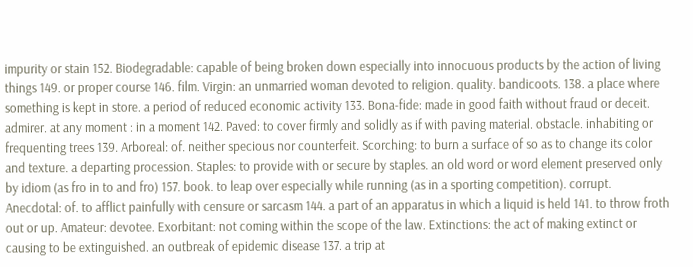impurity or stain 152. Biodegradable: capable of being broken down especially into innocuous products by the action of living things 149. or proper course 146. film. Virgin: an unmarried woman devoted to religion. quality. bandicoots. 138. a place where something is kept in store. a period of reduced economic activity 133. Bona-fide: made in good faith without fraud or deceit. admirer. at any moment : in a moment 142. Paved: to cover firmly and solidly as if with paving material. obstacle. inhabiting or frequenting trees 139. Arboreal: of. neither specious nor counterfeit. Scorching: to burn a surface of so as to change its color and texture. a departing procession. Staples: to provide with or secure by staples. an old word or word element preserved only by idiom (as fro in to and fro) 157. book. to leap over especially while running (as in a sporting competition). corrupt. Anecdotal: of. to afflict painfully with censure or sarcasm 144. a part of an apparatus in which a liquid is held 141. to throw froth out or up. Amateur: devotee. Exorbitant: not coming within the scope of the law. Extinctions: the act of making extinct or causing to be extinguished. an outbreak of epidemic disease 137. a trip at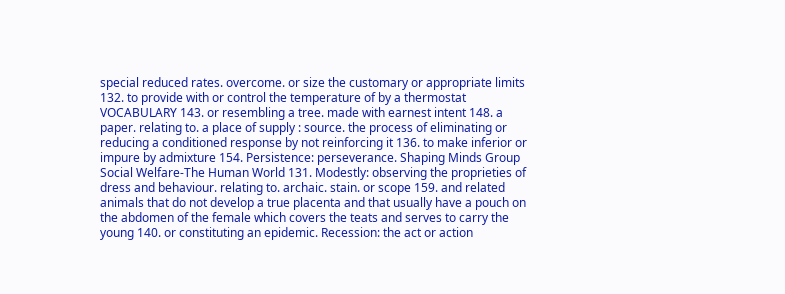special reduced rates. overcome. or size the customary or appropriate limits 132. to provide with or control the temperature of by a thermostat VOCABULARY 143. or resembling a tree. made with earnest intent 148. a paper. relating to. a place of supply : source. the process of eliminating or reducing a conditioned response by not reinforcing it 136. to make inferior or impure by admixture 154. Persistence: perseverance. Shaping Minds Group Social Welfare-The Human World 131. Modestly: observing the proprieties of dress and behaviour. relating to. archaic. stain. or scope 159. and related animals that do not develop a true placenta and that usually have a pouch on the abdomen of the female which covers the teats and serves to carry the young 140. or constituting an epidemic. Recession: the act or action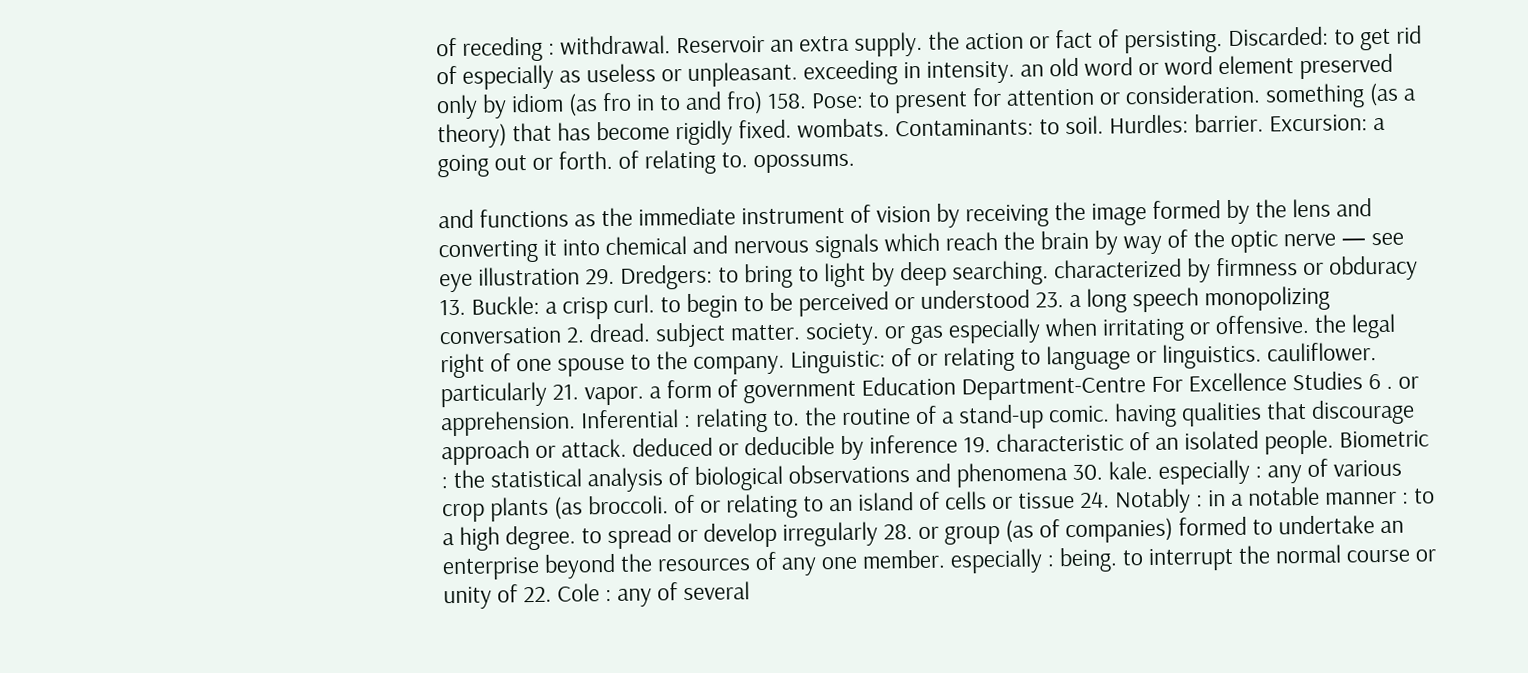of receding : withdrawal. Reservoir an extra supply. the action or fact of persisting. Discarded: to get rid of especially as useless or unpleasant. exceeding in intensity. an old word or word element preserved only by idiom (as fro in to and fro) 158. Pose: to present for attention or consideration. something (as a theory) that has become rigidly fixed. wombats. Contaminants: to soil. Hurdles: barrier. Excursion: a going out or forth. of relating to. opossums.

and functions as the immediate instrument of vision by receiving the image formed by the lens and converting it into chemical and nervous signals which reach the brain by way of the optic nerve — see eye illustration 29. Dredgers: to bring to light by deep searching. characterized by firmness or obduracy 13. Buckle: a crisp curl. to begin to be perceived or understood 23. a long speech monopolizing conversation 2. dread. subject matter. society. or gas especially when irritating or offensive. the legal right of one spouse to the company. Linguistic: of or relating to language or linguistics. cauliflower. particularly 21. vapor. a form of government Education Department-Centre For Excellence Studies 6 . or apprehension. Inferential : relating to. the routine of a stand-up comic. having qualities that discourage approach or attack. deduced or deducible by inference 19. characteristic of an isolated people. Biometric : the statistical analysis of biological observations and phenomena 30. kale. especially : any of various crop plants (as broccoli. of or relating to an island of cells or tissue 24. Notably : in a notable manner : to a high degree. to spread or develop irregularly 28. or group (as of companies) formed to undertake an enterprise beyond the resources of any one member. especially : being. to interrupt the normal course or unity of 22. Cole : any of several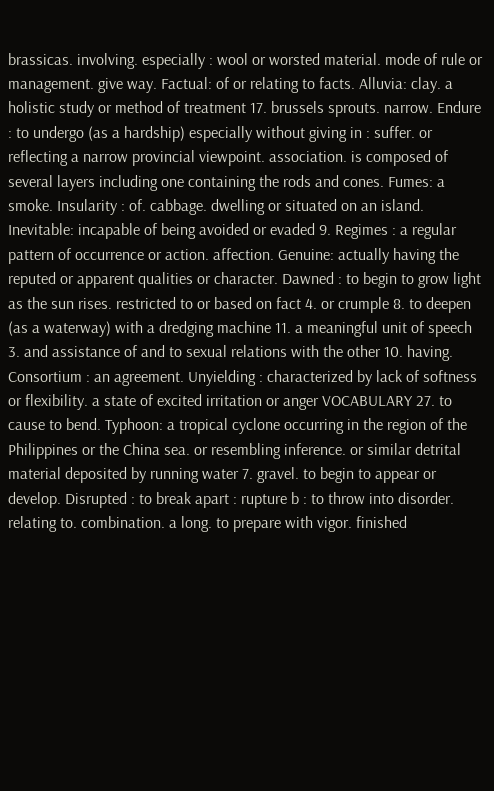brassicas. involving. especially : wool or worsted material. mode of rule or management. give way. Factual: of or relating to facts. Alluvia: clay. a holistic study or method of treatment 17. brussels sprouts. narrow. Endure : to undergo (as a hardship) especially without giving in : suffer. or reflecting a narrow provincial viewpoint. association. is composed of several layers including one containing the rods and cones. Fumes: a smoke. Insularity : of. cabbage. dwelling or situated on an island. Inevitable: incapable of being avoided or evaded 9. Regimes : a regular pattern of occurrence or action. affection. Genuine: actually having the reputed or apparent qualities or character. Dawned : to begin to grow light as the sun rises. restricted to or based on fact 4. or crumple 8. to deepen (as a waterway) with a dredging machine 11. a meaningful unit of speech 3. and assistance of and to sexual relations with the other 10. having. Consortium : an agreement. Unyielding : characterized by lack of softness or flexibility. a state of excited irritation or anger VOCABULARY 27. to cause to bend. Typhoon: a tropical cyclone occurring in the region of the Philippines or the China sea. or resembling inference. or similar detrital material deposited by running water 7. gravel. to begin to appear or develop. Disrupted : to break apart : rupture b : to throw into disorder. relating to. combination. a long. to prepare with vigor. finished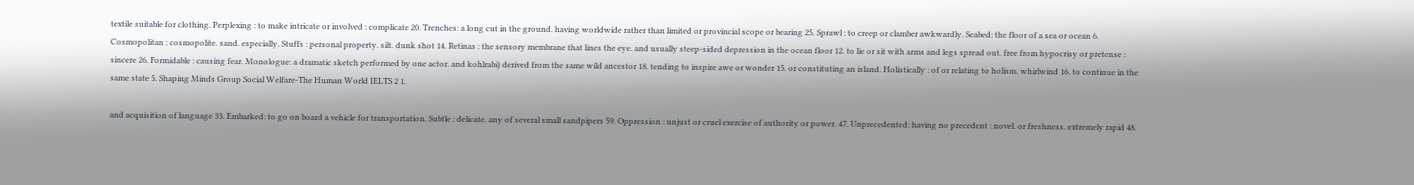textile suitable for clothing. Perplexing : to make intricate or involved : complicate 20. Trenches: a long cut in the ground. having worldwide rather than limited or provincial scope or bearing 25. Sprawl : to creep or clamber awkwardly. Seabed: the floor of a sea or ocean 6. Cosmopolitan : cosmopolite. sand. especially. Stuffs : personal property. silt. dunk shot 14. Retinas : the sensory membrane that lines the eye. and usually steep-sided depression in the ocean floor 12. to lie or sit with arms and legs spread out. free from hypocrisy or pretense : sincere 26. Formidable : causing fear. Monologue: a dramatic sketch performed by one actor. and kohlrabi) derived from the same wild ancestor 18. tending to inspire awe or wonder 15. or constituting an island. Holistically : of or relating to holism. whirlwind 16. to continue in the same state 5. Shaping Minds Group Social Welfare-The Human World IELTS 2 1.

and acquisition of language 33. Embarked: to go on board a vehicle for transportation. Subtle : delicate. any of several small sandpipers 59. Oppression : unjust or cruel exercise of authority or power. 47. Unprecedented: having no precedent : novel. or freshness. extremely rapid 48.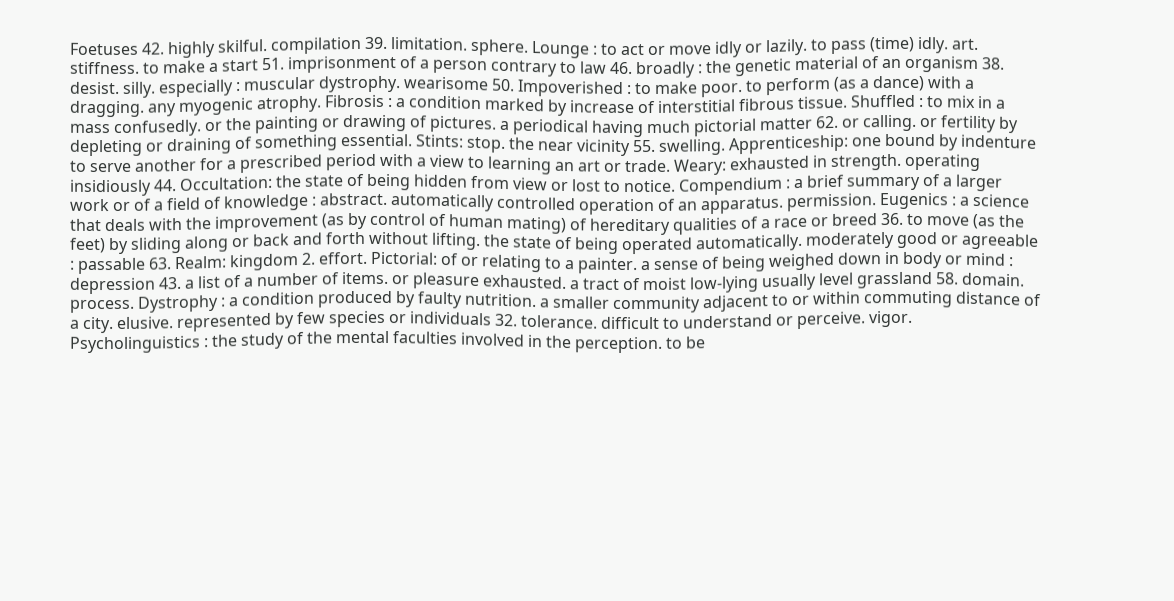Foetuses 42. highly skilful. compilation 39. limitation. sphere. Lounge : to act or move idly or lazily. to pass (time) idly. art. stiffness. to make a start 51. imprisonment of a person contrary to law 46. broadly : the genetic material of an organism 38. desist. silly. especially : muscular dystrophy. wearisome 50. Impoverished : to make poor. to perform (as a dance) with a dragging. any myogenic atrophy. Fibrosis : a condition marked by increase of interstitial fibrous tissue. Shuffled : to mix in a mass confusedly. or the painting or drawing of pictures. a periodical having much pictorial matter 62. or calling. or fertility by depleting or draining of something essential. Stints: stop. the near vicinity 55. swelling. Apprenticeship: one bound by indenture to serve another for a prescribed period with a view to learning an art or trade. Weary: exhausted in strength. operating insidiously 44. Occultation: the state of being hidden from view or lost to notice. Compendium : a brief summary of a larger work or of a field of knowledge : abstract. automatically controlled operation of an apparatus. permission. Eugenics : a science that deals with the improvement (as by control of human mating) of hereditary qualities of a race or breed 36. to move (as the feet) by sliding along or back and forth without lifting. the state of being operated automatically. moderately good or agreeable : passable 63. Realm: kingdom 2. effort. Pictorial: of or relating to a painter. a sense of being weighed down in body or mind : depression 43. a list of a number of items. or pleasure exhausted. a tract of moist low-lying usually level grassland 58. domain. process. Dystrophy : a condition produced by faulty nutrition. a smaller community adjacent to or within commuting distance of a city. elusive. represented by few species or individuals 32. tolerance. difficult to understand or perceive. vigor. Psycholinguistics : the study of the mental faculties involved in the perception. to be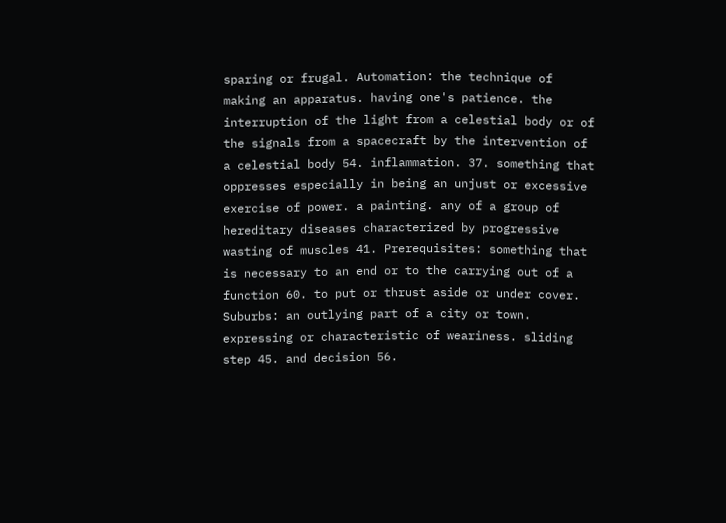sparing or frugal. Automation: the technique of making an apparatus. having one's patience. the interruption of the light from a celestial body or of the signals from a spacecraft by the intervention of a celestial body 54. inflammation. 37. something that oppresses especially in being an unjust or excessive exercise of power. a painting. any of a group of hereditary diseases characterized by progressive wasting of muscles 41. Prerequisites: something that is necessary to an end or to the carrying out of a function 60. to put or thrust aside or under cover. Suburbs: an outlying part of a city or town. expressing or characteristic of weariness. sliding step 45. and decision 56.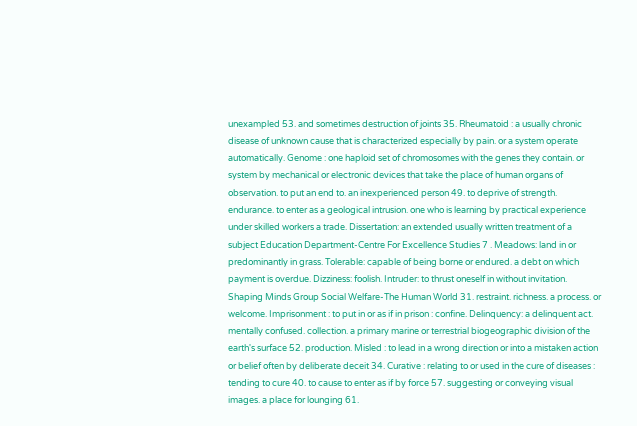unexampled 53. and sometimes destruction of joints 35. Rheumatoid : a usually chronic disease of unknown cause that is characterized especially by pain. or a system operate automatically. Genome : one haploid set of chromosomes with the genes they contain. or system by mechanical or electronic devices that take the place of human organs of observation. to put an end to. an inexperienced person 49. to deprive of strength. endurance. to enter as a geological intrusion. one who is learning by practical experience under skilled workers a trade. Dissertation: an extended usually written treatment of a subject Education Department-Centre For Excellence Studies 7 . Meadows: land in or predominantly in grass. Tolerable: capable of being borne or endured. a debt on which payment is overdue. Dizziness: foolish. Intruder: to thrust oneself in without invitation. Shaping Minds Group Social Welfare-The Human World 31. restraint. richness. a process. or welcome. Imprisonment : to put in or as if in prison : confine. Delinquency: a delinquent act. mentally confused. collection. a primary marine or terrestrial biogeographic division of the earth's surface 52. production. Misled : to lead in a wrong direction or into a mistaken action or belief often by deliberate deceit 34. Curative : relating to or used in the cure of diseases : tending to cure 40. to cause to enter as if by force 57. suggesting or conveying visual images. a place for lounging 61.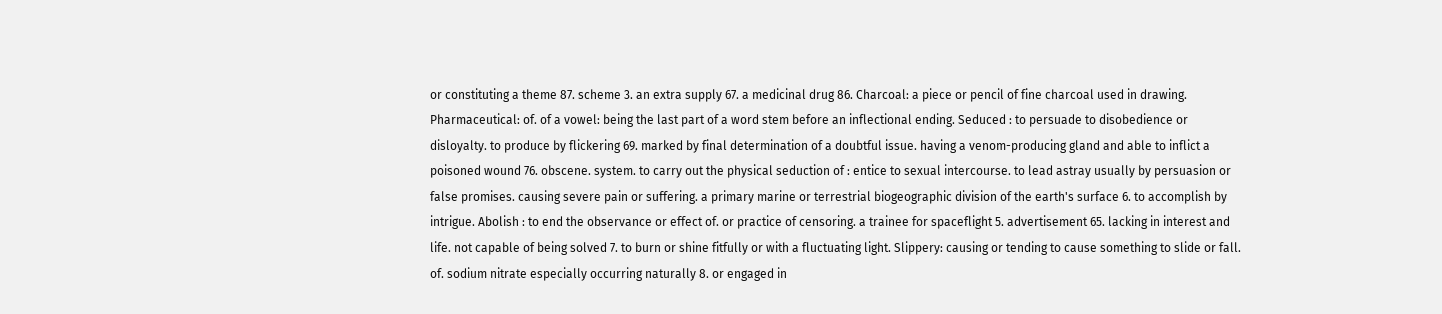or constituting a theme 87. scheme 3. an extra supply 67. a medicinal drug 86. Charcoal: a piece or pencil of fine charcoal used in drawing. Pharmaceutical: of. of a vowel: being the last part of a word stem before an inflectional ending. Seduced : to persuade to disobedience or disloyalty. to produce by flickering 69. marked by final determination of a doubtful issue. having a venom-producing gland and able to inflict a poisoned wound 76. obscene. system. to carry out the physical seduction of : entice to sexual intercourse. to lead astray usually by persuasion or false promises. causing severe pain or suffering. a primary marine or terrestrial biogeographic division of the earth's surface 6. to accomplish by intrigue. Abolish : to end the observance or effect of. or practice of censoring. a trainee for spaceflight 5. advertisement 65. lacking in interest and life. not capable of being solved 7. to burn or shine fitfully or with a fluctuating light. Slippery: causing or tending to cause something to slide or fall. of. sodium nitrate especially occurring naturally 8. or engaged in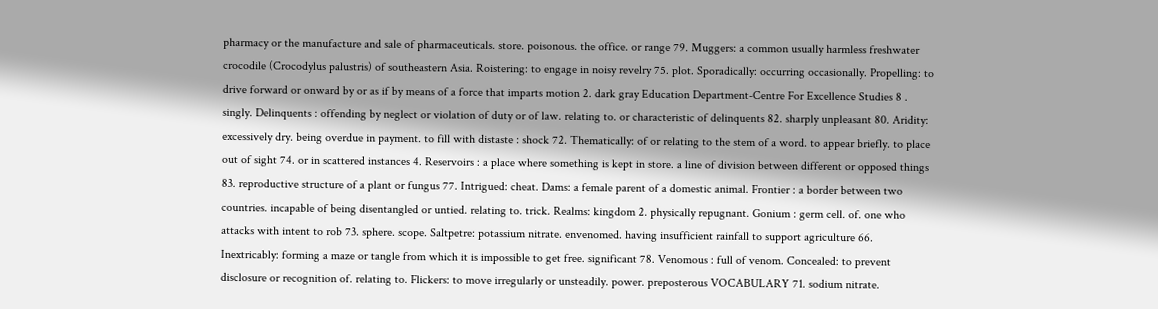pharmacy or the manufacture and sale of pharmaceuticals. store. poisonous. the office. or range 79. Muggers: a common usually harmless freshwater crocodile (Crocodylus palustris) of southeastern Asia. Roistering: to engage in noisy revelry 75. plot. Sporadically: occurring occasionally. Propelling: to drive forward or onward by or as if by means of a force that imparts motion 2. dark gray Education Department-Centre For Excellence Studies 8 . singly. Delinquents : offending by neglect or violation of duty or of law. relating to. or characteristic of delinquents 82. sharply unpleasant 80. Aridity: excessively dry. being overdue in payment. to fill with distaste : shock 72. Thematically: of or relating to the stem of a word. to appear briefly. to place out of sight 74. or in scattered instances 4. Reservoirs : a place where something is kept in store. a line of division between different or opposed things 83. reproductive structure of a plant or fungus 77. Intrigued: cheat. Dams: a female parent of a domestic animal. Frontier : a border between two countries. incapable of being disentangled or untied. relating to. trick. Realms: kingdom 2. physically repugnant. Gonium : germ cell. of. one who attacks with intent to rob 73. sphere. scope. Saltpetre: potassium nitrate. envenomed. having insufficient rainfall to support agriculture 66. Inextricably: forming a maze or tangle from which it is impossible to get free. significant 78. Venomous : full of venom. Concealed: to prevent disclosure or recognition of. relating to. Flickers: to move irregularly or unsteadily. power. preposterous VOCABULARY 71. sodium nitrate.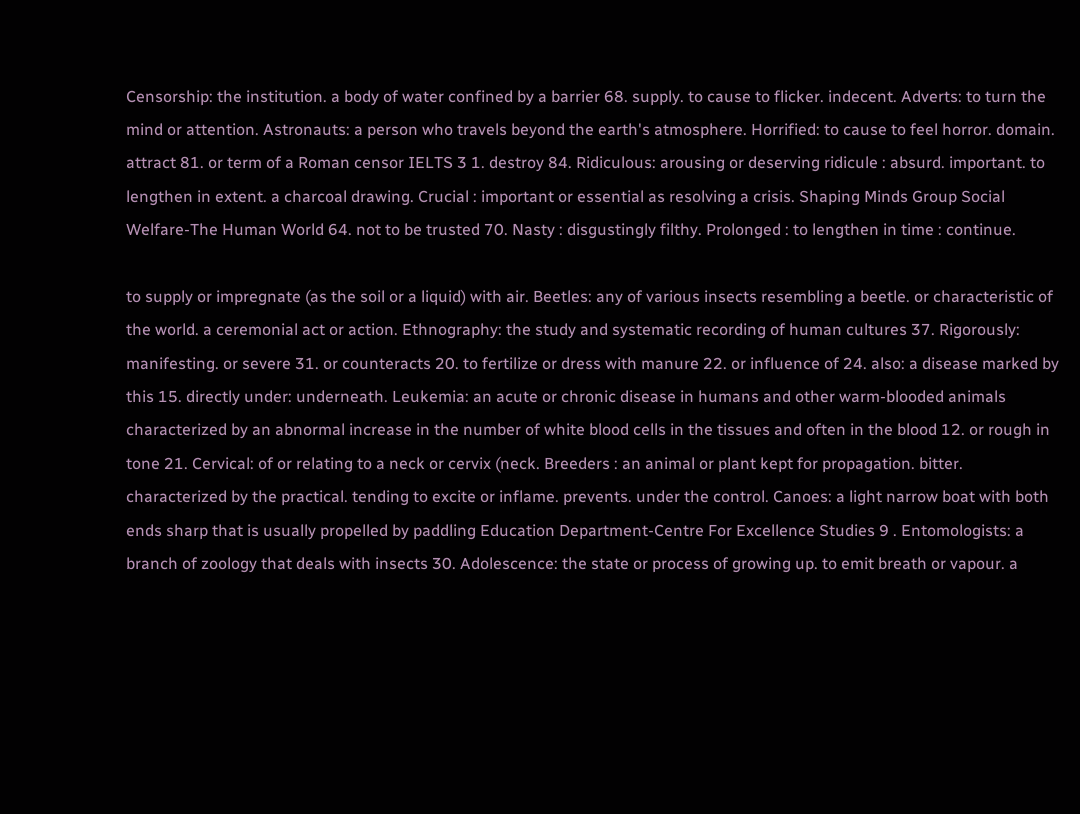Censorship: the institution. a body of water confined by a barrier 68. supply. to cause to flicker. indecent. Adverts: to turn the mind or attention. Astronauts: a person who travels beyond the earth's atmosphere. Horrified: to cause to feel horror. domain. attract 81. or term of a Roman censor IELTS 3 1. destroy 84. Ridiculous: arousing or deserving ridicule : absurd. important. to lengthen in extent. a charcoal drawing. Crucial : important or essential as resolving a crisis. Shaping Minds Group Social Welfare-The Human World 64. not to be trusted 70. Nasty : disgustingly filthy. Prolonged : to lengthen in time : continue.

to supply or impregnate (as the soil or a liquid) with air. Beetles: any of various insects resembling a beetle. or characteristic of the world. a ceremonial act or action. Ethnography: the study and systematic recording of human cultures 37. Rigorously: manifesting. or severe 31. or counteracts 20. to fertilize or dress with manure 22. or influence of 24. also: a disease marked by this 15. directly under: underneath. Leukemia: an acute or chronic disease in humans and other warm-blooded animals characterized by an abnormal increase in the number of white blood cells in the tissues and often in the blood 12. or rough in tone 21. Cervical: of or relating to a neck or cervix (neck. Breeders : an animal or plant kept for propagation. bitter. characterized by the practical. tending to excite or inflame. prevents. under the control. Canoes: a light narrow boat with both ends sharp that is usually propelled by paddling Education Department-Centre For Excellence Studies 9 . Entomologists: a branch of zoology that deals with insects 30. Adolescence: the state or process of growing up. to emit breath or vapour. a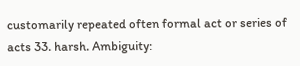customarily repeated often formal act or series of acts 33. harsh. Ambiguity: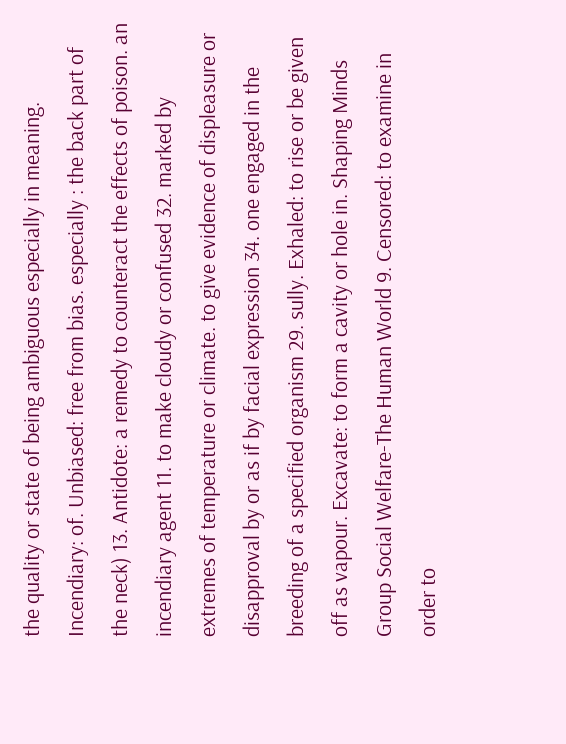the quality or state of being ambiguous especially in meaning. Incendiary: of. Unbiased: free from bias. especially : the back part of the neck) 13. Antidote: a remedy to counteract the effects of poison. an incendiary agent 11. to make cloudy or confused 32. marked by extremes of temperature or climate. to give evidence of displeasure or disapproval by or as if by facial expression 34. one engaged in the breeding of a specified organism 29. sully. Exhaled: to rise or be given off as vapour. Excavate: to form a cavity or hole in. Shaping Minds Group Social Welfare-The Human World 9. Censored: to examine in order to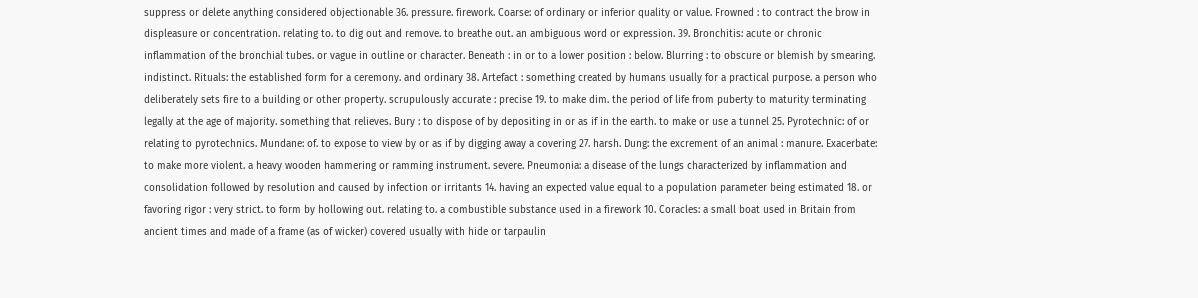suppress or delete anything considered objectionable 36. pressure. firework. Coarse: of ordinary or inferior quality or value. Frowned : to contract the brow in displeasure or concentration. relating to. to dig out and remove. to breathe out. an ambiguous word or expression. 39. Bronchitis: acute or chronic inflammation of the bronchial tubes. or vague in outline or character. Beneath : in or to a lower position : below. Blurring : to obscure or blemish by smearing. indistinct. Rituals: the established form for a ceremony. and ordinary 38. Artefact : something created by humans usually for a practical purpose. a person who deliberately sets fire to a building or other property. scrupulously accurate : precise 19. to make dim. the period of life from puberty to maturity terminating legally at the age of majority. something that relieves. Bury : to dispose of by depositing in or as if in the earth. to make or use a tunnel 25. Pyrotechnic: of or relating to pyrotechnics. Mundane: of. to expose to view by or as if by digging away a covering 27. harsh. Dung: the excrement of an animal : manure. Exacerbate: to make more violent. a heavy wooden hammering or ramming instrument. severe. Pneumonia: a disease of the lungs characterized by inflammation and consolidation followed by resolution and caused by infection or irritants 14. having an expected value equal to a population parameter being estimated 18. or favoring rigor : very strict. to form by hollowing out. relating to. a combustible substance used in a firework 10. Coracles: a small boat used in Britain from ancient times and made of a frame (as of wicker) covered usually with hide or tarpaulin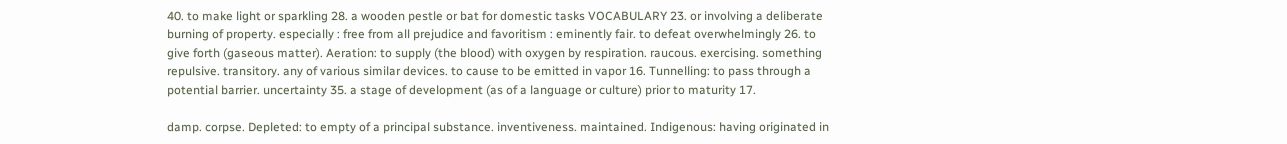40. to make light or sparkling 28. a wooden pestle or bat for domestic tasks VOCABULARY 23. or involving a deliberate burning of property. especially : free from all prejudice and favoritism : eminently fair. to defeat overwhelmingly 26. to give forth (gaseous matter). Aeration: to supply (the blood) with oxygen by respiration. raucous. exercising. something repulsive. transitory. any of various similar devices. to cause to be emitted in vapor 16. Tunnelling: to pass through a potential barrier. uncertainty 35. a stage of development (as of a language or culture) prior to maturity 17.

damp. corpse. Depleted: to empty of a principal substance. inventiveness. maintained. Indigenous: having originated in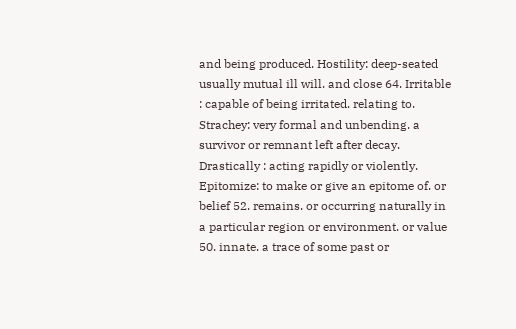and being produced. Hostility: deep-seated usually mutual ill will. and close 64. Irritable : capable of being irritated. relating to. Strachey: very formal and unbending. a survivor or remnant left after decay. Drastically : acting rapidly or violently. Epitomize: to make or give an epitome of. or belief 52. remains. or occurring naturally in a particular region or environment. or value 50. innate. a trace of some past or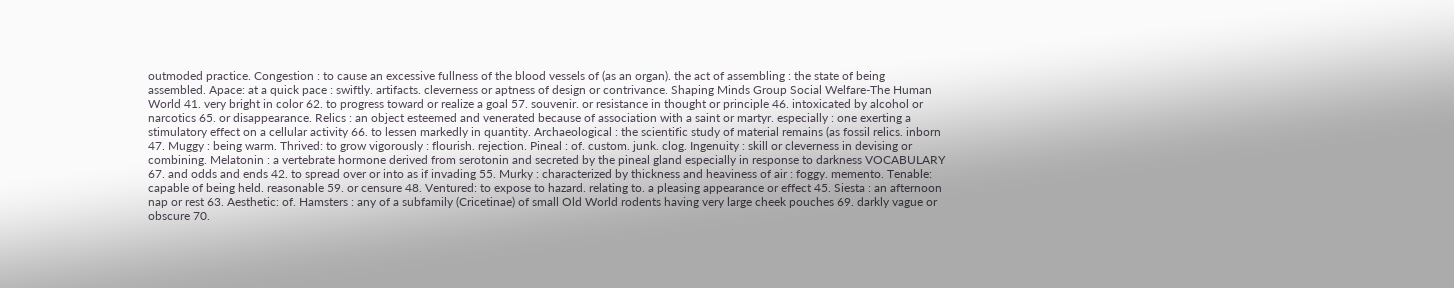outmoded practice. Congestion : to cause an excessive fullness of the blood vessels of (as an organ). the act of assembling : the state of being assembled. Apace: at a quick pace : swiftly. artifacts. cleverness or aptness of design or contrivance. Shaping Minds Group Social Welfare-The Human World 41. very bright in color 62. to progress toward or realize a goal 57. souvenir. or resistance in thought or principle 46. intoxicated by alcohol or narcotics 65. or disappearance. Relics : an object esteemed and venerated because of association with a saint or martyr. especially : one exerting a stimulatory effect on a cellular activity 66. to lessen markedly in quantity. Archaeological : the scientific study of material remains (as fossil relics. inborn 47. Muggy : being warm. Thrived: to grow vigorously : flourish. rejection. Pineal : of. custom. junk. clog. Ingenuity : skill or cleverness in devising or combining. Melatonin : a vertebrate hormone derived from serotonin and secreted by the pineal gland especially in response to darkness VOCABULARY 67. and odds and ends 42. to spread over or into as if invading 55. Murky : characterized by thickness and heaviness of air : foggy. memento. Tenable: capable of being held. reasonable 59. or censure 48. Ventured: to expose to hazard. relating to. a pleasing appearance or effect 45. Siesta : an afternoon nap or rest 63. Aesthetic: of. Hamsters : any of a subfamily (Cricetinae) of small Old World rodents having very large cheek pouches 69. darkly vague or obscure 70.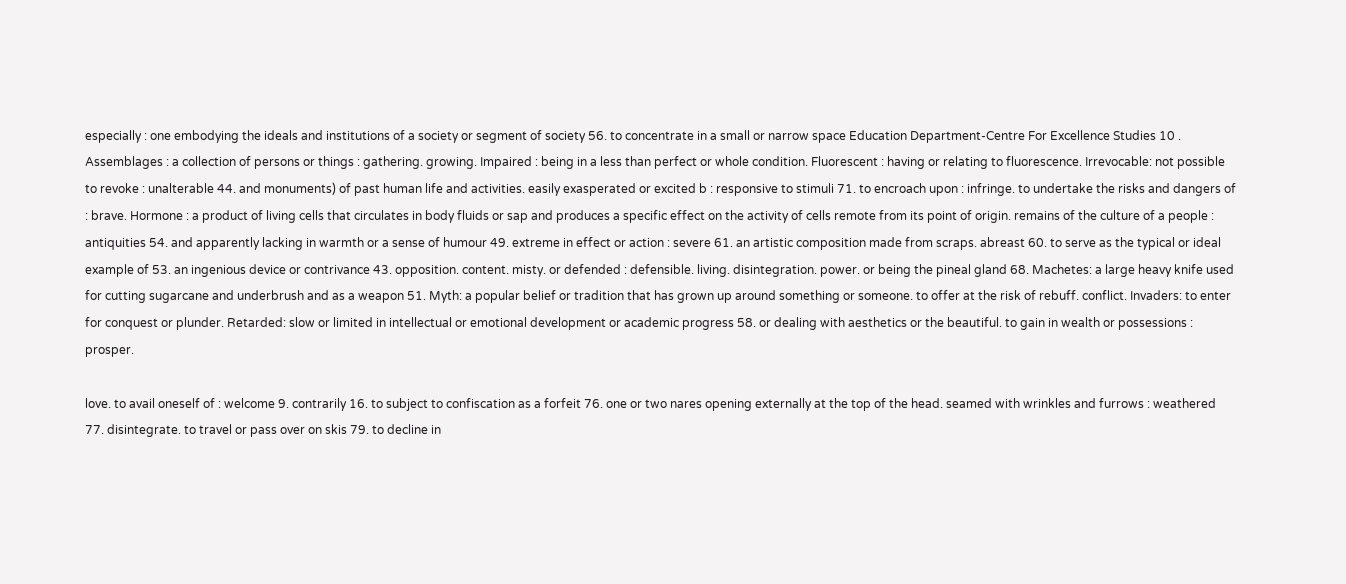especially : one embodying the ideals and institutions of a society or segment of society 56. to concentrate in a small or narrow space Education Department-Centre For Excellence Studies 10 . Assemblages : a collection of persons or things : gathering. growing. Impaired : being in a less than perfect or whole condition. Fluorescent : having or relating to fluorescence. Irrevocable: not possible to revoke : unalterable 44. and monuments) of past human life and activities. easily exasperated or excited b : responsive to stimuli 71. to encroach upon : infringe. to undertake the risks and dangers of : brave. Hormone : a product of living cells that circulates in body fluids or sap and produces a specific effect on the activity of cells remote from its point of origin. remains of the culture of a people : antiquities 54. and apparently lacking in warmth or a sense of humour 49. extreme in effect or action : severe 61. an artistic composition made from scraps. abreast 60. to serve as the typical or ideal example of 53. an ingenious device or contrivance 43. opposition. content. misty. or defended : defensible. living. disintegration. power. or being the pineal gland 68. Machetes: a large heavy knife used for cutting sugarcane and underbrush and as a weapon 51. Myth: a popular belief or tradition that has grown up around something or someone. to offer at the risk of rebuff. conflict. Invaders: to enter for conquest or plunder. Retarded: slow or limited in intellectual or emotional development or academic progress 58. or dealing with aesthetics or the beautiful. to gain in wealth or possessions : prosper.

love. to avail oneself of : welcome 9. contrarily 16. to subject to confiscation as a forfeit 76. one or two nares opening externally at the top of the head. seamed with wrinkles and furrows : weathered 77. disintegrate. to travel or pass over on skis 79. to decline in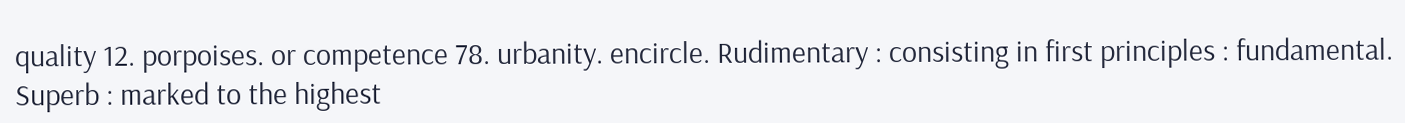quality 12. porpoises. or competence 78. urbanity. encircle. Rudimentary : consisting in first principles : fundamental. Superb : marked to the highest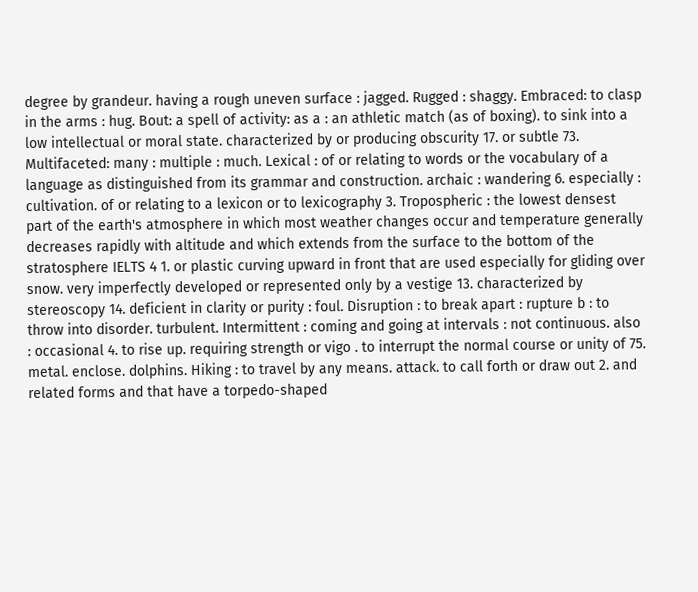degree by grandeur. having a rough uneven surface : jagged. Rugged : shaggy. Embraced: to clasp in the arms : hug. Bout: a spell of activity: as a : an athletic match (as of boxing). to sink into a low intellectual or moral state. characterized by or producing obscurity 17. or subtle 73. Multifaceted: many : multiple : much. Lexical : of or relating to words or the vocabulary of a language as distinguished from its grammar and construction. archaic : wandering 6. especially : cultivation. of or relating to a lexicon or to lexicography 3. Tropospheric : the lowest densest part of the earth's atmosphere in which most weather changes occur and temperature generally decreases rapidly with altitude and which extends from the surface to the bottom of the stratosphere IELTS 4 1. or plastic curving upward in front that are used especially for gliding over snow. very imperfectly developed or represented only by a vestige 13. characterized by stereoscopy 14. deficient in clarity or purity : foul. Disruption : to break apart : rupture b : to throw into disorder. turbulent. Intermittent : coming and going at intervals : not continuous. also : occasional 4. to rise up. requiring strength or vigo . to interrupt the normal course or unity of 75. metal. enclose. dolphins. Hiking : to travel by any means. attack. to call forth or draw out 2. and related forms and that have a torpedo-shaped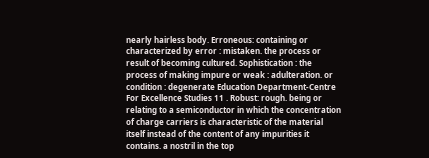nearly hairless body. Erroneous: containing or characterized by error : mistaken. the process or result of becoming cultured. Sophistication : the process of making impure or weak : adulteration. or condition : degenerate Education Department-Centre For Excellence Studies 11 . Robust: rough. being or relating to a semiconductor in which the concentration of charge carriers is characteristic of the material itself instead of the content of any impurities it contains. a nostril in the top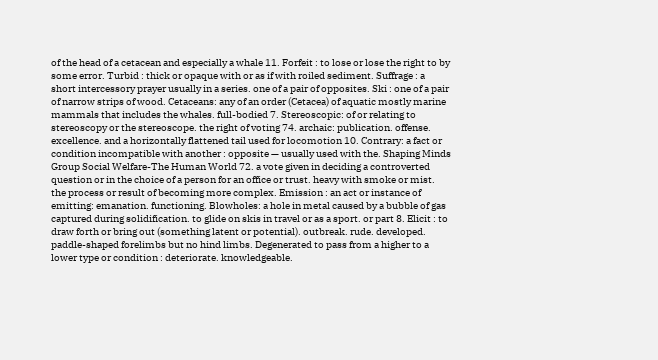of the head of a cetacean and especially a whale 11. Forfeit : to lose or lose the right to by some error. Turbid : thick or opaque with or as if with roiled sediment. Suffrage : a short intercessory prayer usually in a series. one of a pair of opposites. Ski : one of a pair of narrow strips of wood. Cetaceans: any of an order (Cetacea) of aquatic mostly marine mammals that includes the whales. full-bodied 7. Stereoscopic: of or relating to stereoscopy or the stereoscope. the right of voting 74. archaic: publication. offense. excellence. and a horizontally flattened tail used for locomotion 10. Contrary: a fact or condition incompatible with another : opposite — usually used with the. Shaping Minds Group Social Welfare-The Human World 72. a vote given in deciding a controverted question or in the choice of a person for an office or trust. heavy with smoke or mist. the process or result of becoming more complex. Emission : an act or instance of emitting: emanation. functioning. Blowholes: a hole in metal caused by a bubble of gas captured during solidification. to glide on skis in travel or as a sport. or part 8. Elicit : to draw forth or bring out (something latent or potential). outbreak. rude. developed. paddle-shaped forelimbs but no hind limbs. Degenerated to pass from a higher to a lower type or condition : deteriorate. knowledgeable.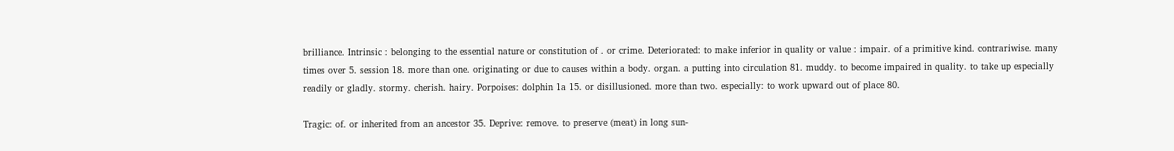brilliance. Intrinsic : belonging to the essential nature or constitution of . or crime. Deteriorated: to make inferior in quality or value : impair. of a primitive kind. contrariwise. many times over 5. session 18. more than one. originating or due to causes within a body. organ. a putting into circulation 81. muddy. to become impaired in quality. to take up especially readily or gladly. stormy. cherish. hairy. Porpoises: dolphin 1a 15. or disillusioned. more than two. especially: to work upward out of place 80.

Tragic: of. or inherited from an ancestor 35. Deprive: remove. to preserve (meat) in long sun-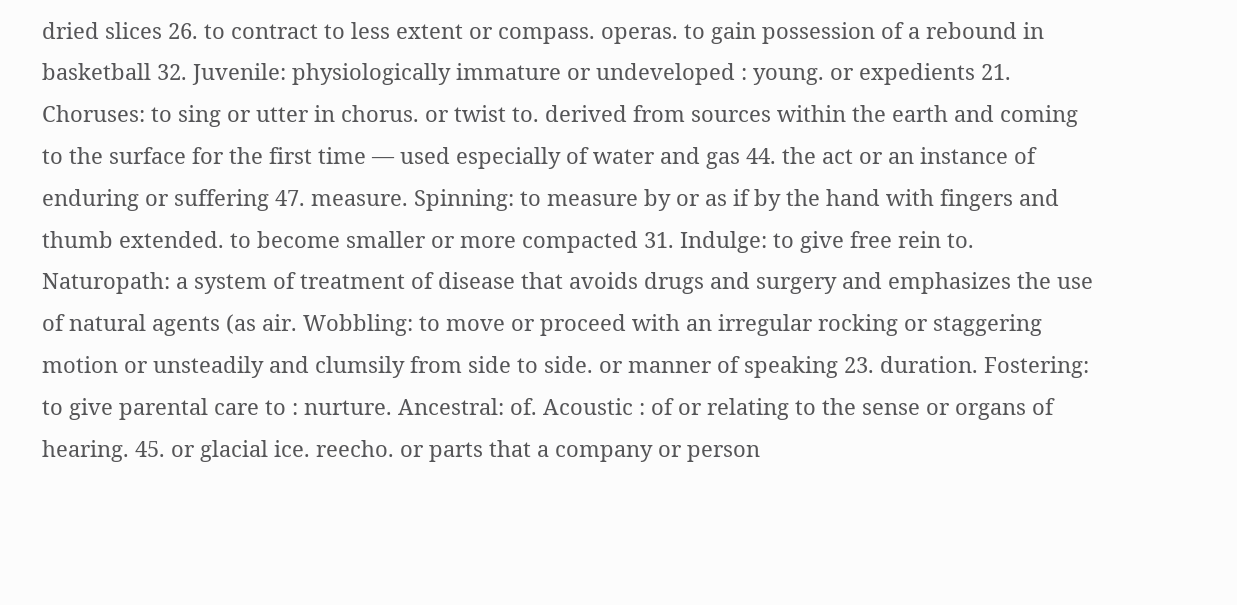dried slices 26. to contract to less extent or compass. operas. to gain possession of a rebound in basketball 32. Juvenile: physiologically immature or undeveloped : young. or expedients 21. Choruses: to sing or utter in chorus. or twist to. derived from sources within the earth and coming to the surface for the first time — used especially of water and gas 44. the act or an instance of enduring or suffering 47. measure. Spinning: to measure by or as if by the hand with fingers and thumb extended. to become smaller or more compacted 31. Indulge: to give free rein to. Naturopath: a system of treatment of disease that avoids drugs and surgery and emphasizes the use of natural agents (as air. Wobbling: to move or proceed with an irregular rocking or staggering motion or unsteadily and clumsily from side to side. or manner of speaking 23. duration. Fostering: to give parental care to : nurture. Ancestral: of. Acoustic : of or relating to the sense or organs of hearing. 45. or glacial ice. reecho. or parts that a company or person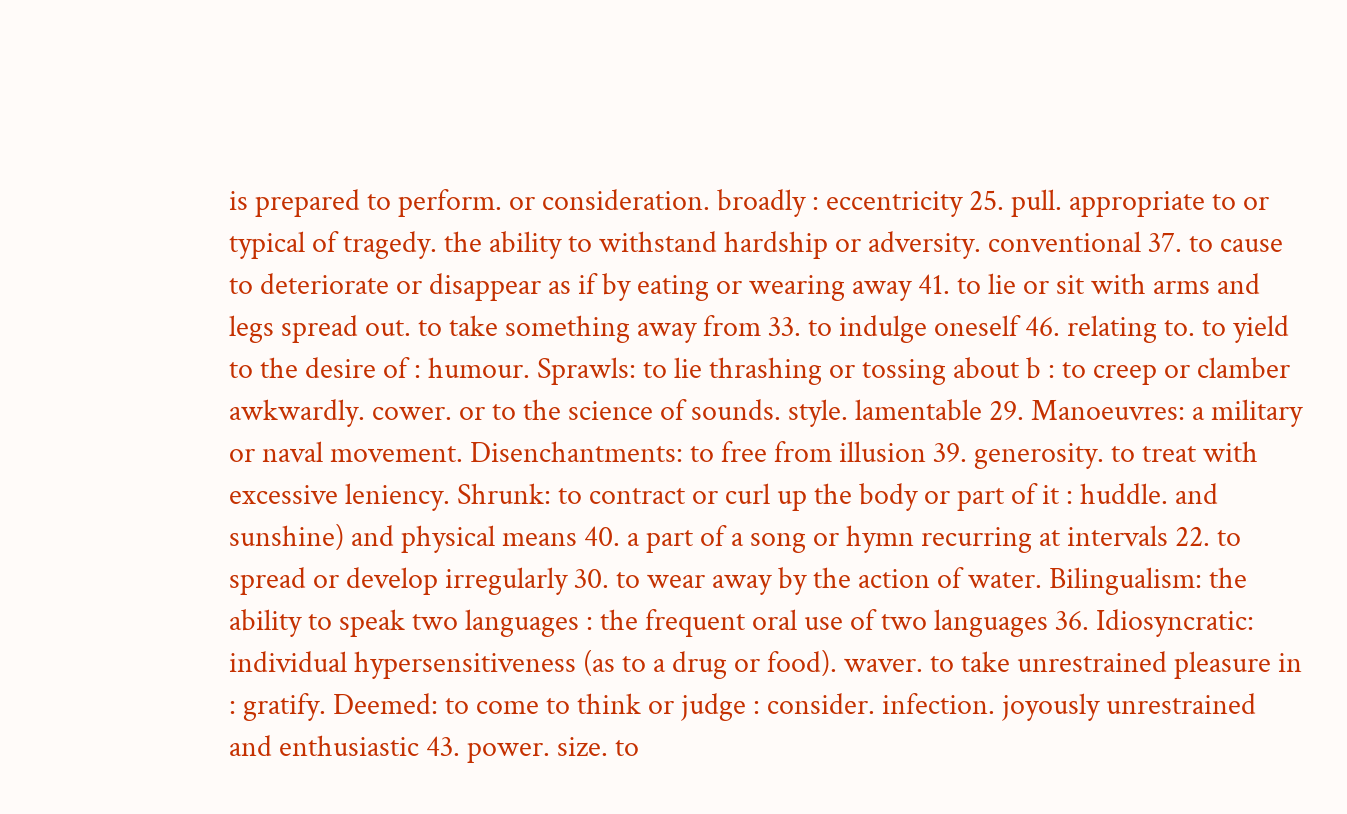is prepared to perform. or consideration. broadly : eccentricity 25. pull. appropriate to or typical of tragedy. the ability to withstand hardship or adversity. conventional 37. to cause to deteriorate or disappear as if by eating or wearing away 41. to lie or sit with arms and legs spread out. to take something away from 33. to indulge oneself 46. relating to. to yield to the desire of : humour. Sprawls: to lie thrashing or tossing about b : to creep or clamber awkwardly. cower. or to the science of sounds. style. lamentable 29. Manoeuvres: a military or naval movement. Disenchantments: to free from illusion 39. generosity. to treat with excessive leniency. Shrunk: to contract or curl up the body or part of it : huddle. and sunshine) and physical means 40. a part of a song or hymn recurring at intervals 22. to spread or develop irregularly 30. to wear away by the action of water. Bilingualism: the ability to speak two languages : the frequent oral use of two languages 36. Idiosyncratic: individual hypersensitiveness (as to a drug or food). waver. to take unrestrained pleasure in : gratify. Deemed: to come to think or judge : consider. infection. joyously unrestrained and enthusiastic 43. power. size. to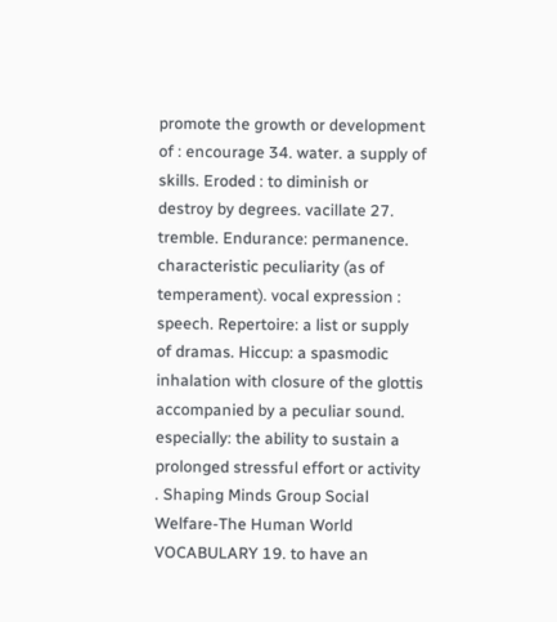promote the growth or development of : encourage 34. water. a supply of skills. Eroded : to diminish or destroy by degrees. vacillate 27. tremble. Endurance: permanence. characteristic peculiarity (as of temperament). vocal expression : speech. Repertoire: a list or supply of dramas. Hiccup: a spasmodic inhalation with closure of the glottis accompanied by a peculiar sound. especially: the ability to sustain a prolonged stressful effort or activity . Shaping Minds Group Social Welfare-The Human World VOCABULARY 19. to have an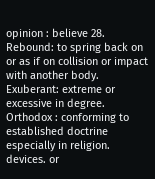opinion : believe 28. Rebound: to spring back on or as if on collision or impact with another body. Exuberant: extreme or excessive in degree. Orthodox : conforming to established doctrine especially in religion. devices. or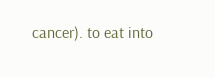cancer). to eat into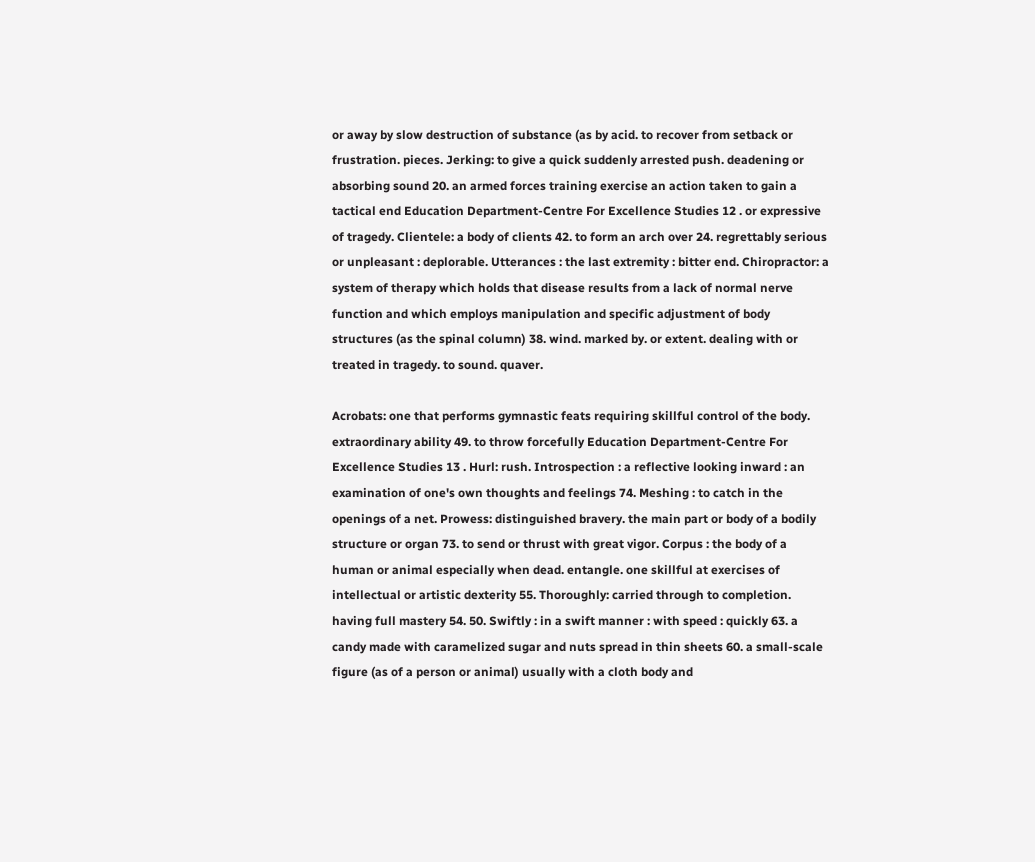or away by slow destruction of substance (as by acid. to recover from setback or frustration. pieces. Jerking: to give a quick suddenly arrested push. deadening or absorbing sound 20. an armed forces training exercise an action taken to gain a tactical end Education Department-Centre For Excellence Studies 12 . or expressive of tragedy. Clientele: a body of clients 42. to form an arch over 24. regrettably serious or unpleasant : deplorable. Utterances : the last extremity : bitter end. Chiropractor: a system of therapy which holds that disease results from a lack of normal nerve function and which employs manipulation and specific adjustment of body structures (as the spinal column) 38. wind. marked by. or extent. dealing with or treated in tragedy. to sound. quaver.

Acrobats: one that performs gymnastic feats requiring skillful control of the body. extraordinary ability 49. to throw forcefully Education Department-Centre For Excellence Studies 13 . Hurl: rush. Introspection : a reflective looking inward : an examination of one's own thoughts and feelings 74. Meshing : to catch in the openings of a net. Prowess: distinguished bravery. the main part or body of a bodily structure or organ 73. to send or thrust with great vigor. Corpus : the body of a human or animal especially when dead. entangle. one skillful at exercises of intellectual or artistic dexterity 55. Thoroughly: carried through to completion. having full mastery 54. 50. Swiftly : in a swift manner : with speed : quickly 63. a candy made with caramelized sugar and nuts spread in thin sheets 60. a small-scale figure (as of a person or animal) usually with a cloth body and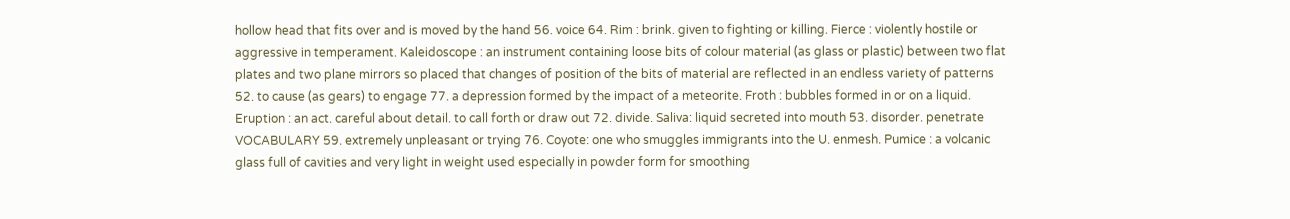hollow head that fits over and is moved by the hand 56. voice 64. Rim : brink. given to fighting or killing. Fierce : violently hostile or aggressive in temperament. Kaleidoscope : an instrument containing loose bits of colour material (as glass or plastic) between two flat plates and two plane mirrors so placed that changes of position of the bits of material are reflected in an endless variety of patterns 52. to cause (as gears) to engage 77. a depression formed by the impact of a meteorite. Froth : bubbles formed in or on a liquid. Eruption : an act. careful about detail. to call forth or draw out 72. divide. Saliva: liquid secreted into mouth 53. disorder. penetrate VOCABULARY 59. extremely unpleasant or trying 76. Coyote: one who smuggles immigrants into the U. enmesh. Pumice : a volcanic glass full of cavities and very light in weight used especially in powder form for smoothing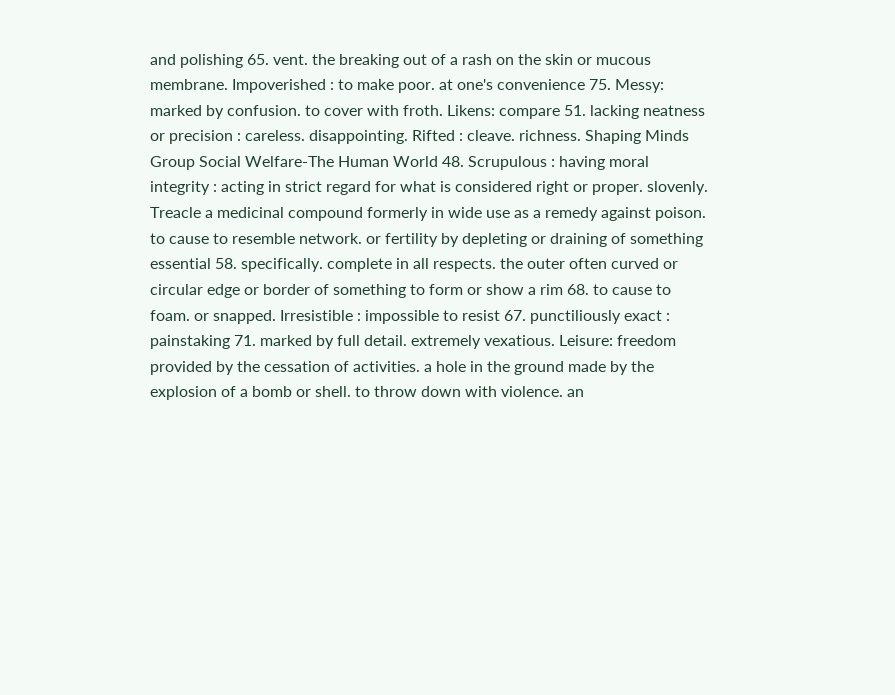and polishing 65. vent. the breaking out of a rash on the skin or mucous membrane. Impoverished : to make poor. at one's convenience 75. Messy: marked by confusion. to cover with froth. Likens: compare 51. lacking neatness or precision : careless. disappointing. Rifted : cleave. richness. Shaping Minds Group Social Welfare-The Human World 48. Scrupulous : having moral integrity : acting in strict regard for what is considered right or proper. slovenly. Treacle a medicinal compound formerly in wide use as a remedy against poison. to cause to resemble network. or fertility by depleting or draining of something essential 58. specifically. complete in all respects. the outer often curved or circular edge or border of something to form or show a rim 68. to cause to foam. or snapped. Irresistible : impossible to resist 67. punctiliously exact : painstaking 71. marked by full detail. extremely vexatious. Leisure: freedom provided by the cessation of activities. a hole in the ground made by the explosion of a bomb or shell. to throw down with violence. an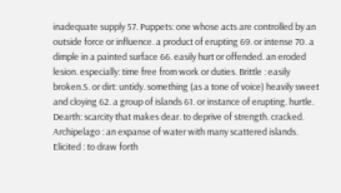inadequate supply 57. Puppets: one whose acts are controlled by an outside force or influence. a product of erupting 69. or intense 70. a dimple in a painted surface 66. easily hurt or offended. an eroded lesion. especially: time free from work or duties. Brittle : easily broken.S. or dirt: untidy. something (as a tone of voice) heavily sweet and cloying 62. a group of islands 61. or instance of erupting. hurtle. Dearth: scarcity that makes dear. to deprive of strength. cracked. Archipelago : an expanse of water with many scattered islands. Elicited : to draw forth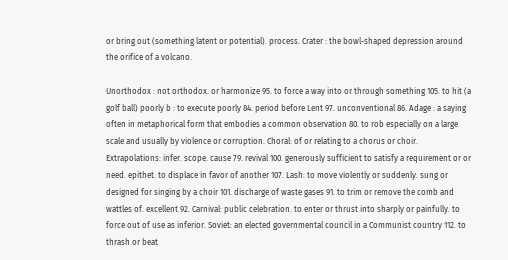or bring out (something latent or potential). process. Crater : the bowl-shaped depression around the orifice of a volcano.

Unorthodox : not orthodox. or harmonize 95. to force a way into or through something 105. to hit (a golf ball) poorly b : to execute poorly 84. period before Lent 97. unconventional 86. Adage : a saying often in metaphorical form that embodies a common observation 80. to rob especially on a large scale and usually by violence or corruption. Choral: of or relating to a chorus or choir. Extrapolations: infer. scope. cause 79. revival 100. generously sufficient to satisfy a requirement or or need. epithet. to displace in favor of another 107. Lash: to move violently or suddenly. sung or designed for singing by a choir 101. discharge of waste gases 91. to trim or remove the comb and wattles of. excellent 92. Carnival: public celebration. to enter or thrust into sharply or painfully. to force out of use as inferior. Soviet: an elected governmental council in a Communist country 112. to thrash or beat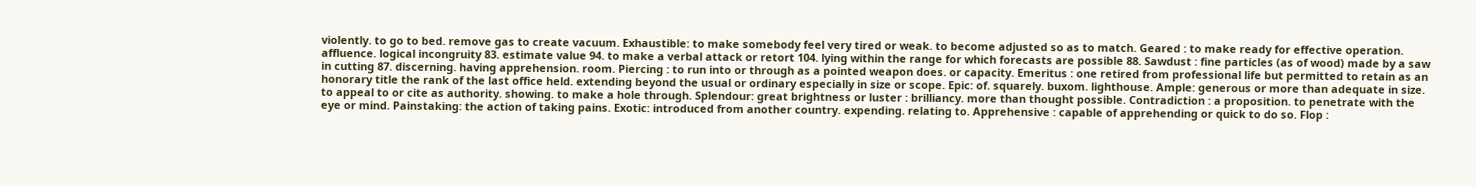violently. to go to bed. remove gas to create vacuum. Exhaustible: to make somebody feel very tired or weak. to become adjusted so as to match. Geared : to make ready for effective operation. affluence. logical incongruity 83. estimate value 94. to make a verbal attack or retort 104. lying within the range for which forecasts are possible 88. Sawdust : fine particles (as of wood) made by a saw in cutting 87. discerning. having apprehension. room. Piercing : to run into or through as a pointed weapon does. or capacity. Emeritus : one retired from professional life but permitted to retain as an honorary title the rank of the last office held. extending beyond the usual or ordinary especially in size or scope. Epic: of. squarely. buxom. lighthouse. Ample: generous or more than adequate in size. to appeal to or cite as authority. showing. to make a hole through. Splendour: great brightness or luster : brilliancy. more than thought possible. Contradiction : a proposition. to penetrate with the eye or mind. Painstaking: the action of taking pains. Exotic: introduced from another country. expending. relating to. Apprehensive : capable of apprehending or quick to do so. Flop :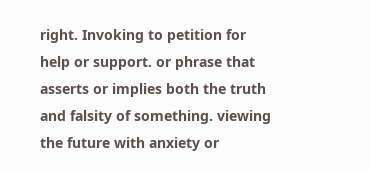right. Invoking to petition for help or support. or phrase that asserts or implies both the truth and falsity of something. viewing the future with anxiety or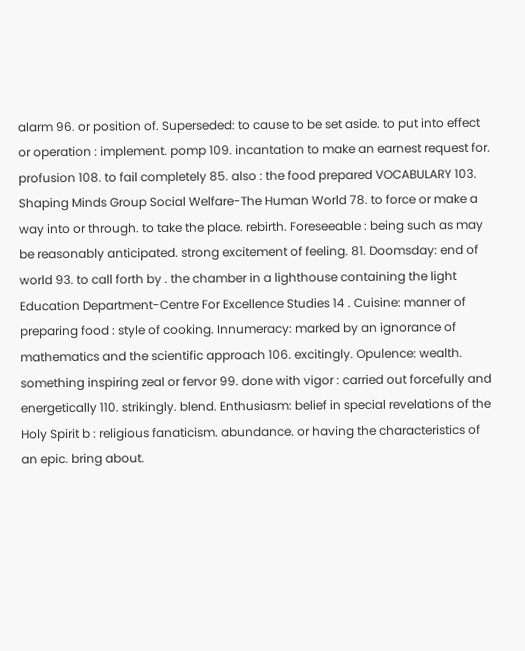alarm 96. or position of. Superseded: to cause to be set aside. to put into effect or operation : implement. pomp 109. incantation to make an earnest request for. profusion 108. to fail completely 85. also : the food prepared VOCABULARY 103. Shaping Minds Group Social Welfare-The Human World 78. to force or make a way into or through. to take the place. rebirth. Foreseeable : being such as may be reasonably anticipated. strong excitement of feeling. 81. Doomsday: end of world 93. to call forth by . the chamber in a lighthouse containing the light Education Department-Centre For Excellence Studies 14 . Cuisine: manner of preparing food : style of cooking. Innumeracy: marked by an ignorance of mathematics and the scientific approach 106. excitingly. Opulence: wealth. something inspiring zeal or fervor 99. done with vigor : carried out forcefully and energetically 110. strikingly. blend. Enthusiasm: belief in special revelations of the Holy Spirit b : religious fanaticism. abundance. or having the characteristics of an epic. bring about.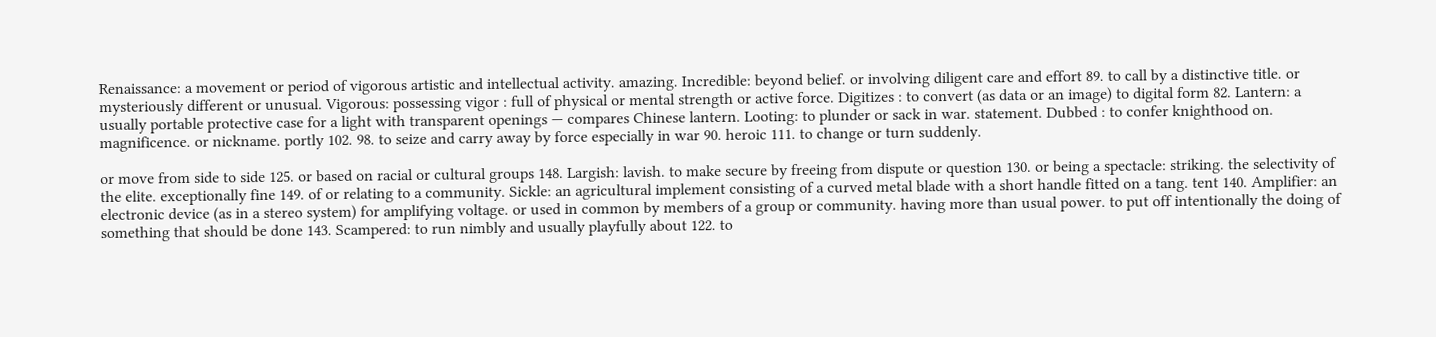Renaissance: a movement or period of vigorous artistic and intellectual activity. amazing. Incredible: beyond belief. or involving diligent care and effort 89. to call by a distinctive title. or mysteriously different or unusual. Vigorous: possessing vigor : full of physical or mental strength or active force. Digitizes : to convert (as data or an image) to digital form 82. Lantern: a usually portable protective case for a light with transparent openings — compares Chinese lantern. Looting: to plunder or sack in war. statement. Dubbed : to confer knighthood on. magnificence. or nickname. portly 102. 98. to seize and carry away by force especially in war 90. heroic 111. to change or turn suddenly.

or move from side to side 125. or based on racial or cultural groups 148. Largish: lavish. to make secure by freeing from dispute or question 130. or being a spectacle: striking. the selectivity of the elite. exceptionally fine 149. of or relating to a community. Sickle: an agricultural implement consisting of a curved metal blade with a short handle fitted on a tang. tent 140. Amplifier: an electronic device (as in a stereo system) for amplifying voltage. or used in common by members of a group or community. having more than usual power. to put off intentionally the doing of something that should be done 143. Scampered: to run nimbly and usually playfully about 122. to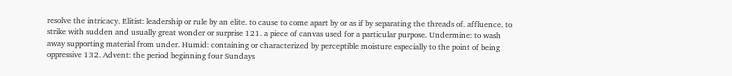resolve the intricacy. Elitist: leadership or rule by an elite. to cause to come apart by or as if by separating the threads of. affluence. to strike with sudden and usually great wonder or surprise 121. a piece of canvas used for a particular purpose. Undermine: to wash away supporting material from under. Humid: containing or characterized by perceptible moisture especially to the point of being oppressive 132. Advent: the period beginning four Sundays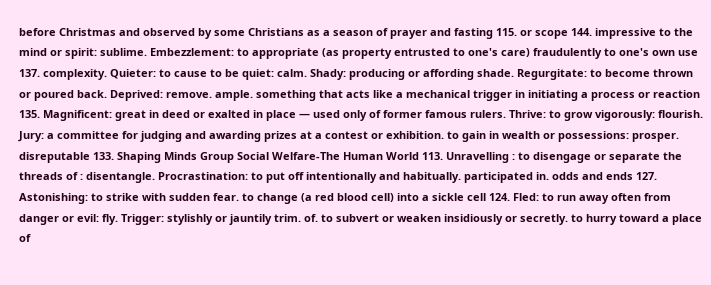before Christmas and observed by some Christians as a season of prayer and fasting 115. or scope 144. impressive to the mind or spirit: sublime. Embezzlement: to appropriate (as property entrusted to one's care) fraudulently to one's own use 137. complexity. Quieter: to cause to be quiet: calm. Shady: producing or affording shade. Regurgitate: to become thrown or poured back. Deprived: remove. ample. something that acts like a mechanical trigger in initiating a process or reaction 135. Magnificent: great in deed or exalted in place — used only of former famous rulers. Thrive: to grow vigorously: flourish. Jury: a committee for judging and awarding prizes at a contest or exhibition. to gain in wealth or possessions: prosper. disreputable 133. Shaping Minds Group Social Welfare-The Human World 113. Unravelling : to disengage or separate the threads of : disentangle. Procrastination: to put off intentionally and habitually. participated in. odds and ends 127. Astonishing: to strike with sudden fear. to change (a red blood cell) into a sickle cell 124. Fled: to run away often from danger or evil: fly. Trigger: stylishly or jauntily trim. of. to subvert or weaken insidiously or secretly. to hurry toward a place of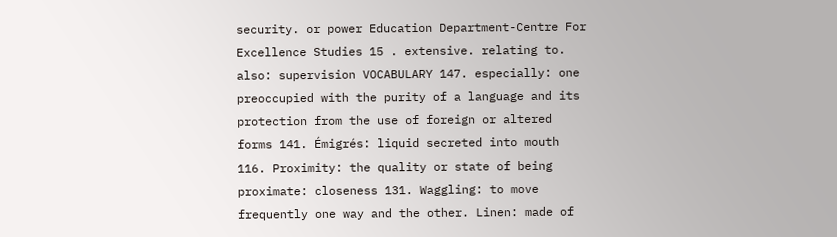security. or power Education Department-Centre For Excellence Studies 15 . extensive. relating to. also: supervision VOCABULARY 147. especially: one preoccupied with the purity of a language and its protection from the use of foreign or altered forms 141. Émigrés: liquid secreted into mouth 116. Proximity: the quality or state of being proximate: closeness 131. Waggling: to move frequently one way and the other. Linen: made of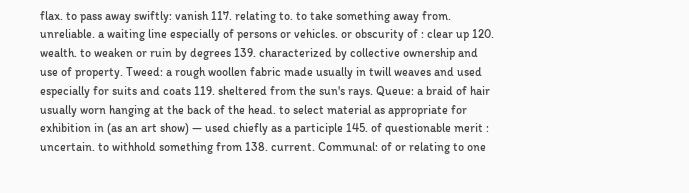flax. to pass away swiftly: vanish 117. relating to. to take something away from. unreliable. a waiting line especially of persons or vehicles. or obscurity of : clear up 120. wealth. to weaken or ruin by degrees 139. characterized by collective ownership and use of property. Tweed: a rough woollen fabric made usually in twill weaves and used especially for suits and coats 119. sheltered from the sun's rays. Queue: a braid of hair usually worn hanging at the back of the head. to select material as appropriate for exhibition in (as an art show) — used chiefly as a participle 145. of questionable merit : uncertain. to withhold something from 138. current. Communal: of or relating to one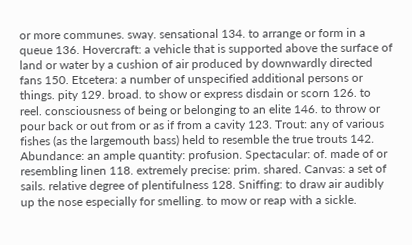or more communes. sway. sensational 134. to arrange or form in a queue 136. Hovercraft: a vehicle that is supported above the surface of land or water by a cushion of air produced by downwardly directed fans 150. Etcetera: a number of unspecified additional persons or things. pity 129. broad. to show or express disdain or scorn 126. to reel. consciousness of being or belonging to an elite 146. to throw or pour back or out from or as if from a cavity 123. Trout: any of various fishes (as the largemouth bass) held to resemble the true trouts 142. Abundance: an ample quantity: profusion. Spectacular: of. made of or resembling linen 118. extremely precise: prim. shared. Canvas: a set of sails. relative degree of plentifulness 128. Sniffing: to draw air audibly up the nose especially for smelling. to mow or reap with a sickle.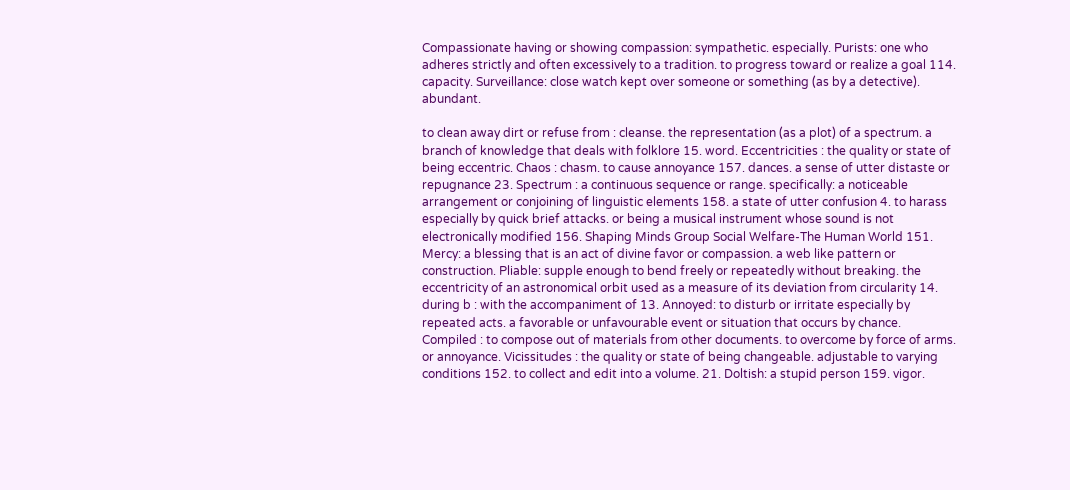Compassionate having or showing compassion: sympathetic. especially. Purists: one who adheres strictly and often excessively to a tradition. to progress toward or realize a goal 114. capacity. Surveillance: close watch kept over someone or something (as by a detective). abundant.

to clean away dirt or refuse from : cleanse. the representation (as a plot) of a spectrum. a branch of knowledge that deals with folklore 15. word. Eccentricities : the quality or state of being eccentric. Chaos : chasm. to cause annoyance 157. dances. a sense of utter distaste or repugnance 23. Spectrum : a continuous sequence or range. specifically: a noticeable arrangement or conjoining of linguistic elements 158. a state of utter confusion 4. to harass especially by quick brief attacks. or being a musical instrument whose sound is not electronically modified 156. Shaping Minds Group Social Welfare-The Human World 151. Mercy: a blessing that is an act of divine favor or compassion. a web like pattern or construction. Pliable: supple enough to bend freely or repeatedly without breaking. the eccentricity of an astronomical orbit used as a measure of its deviation from circularity 14. during b : with the accompaniment of 13. Annoyed: to disturb or irritate especially by repeated acts. a favorable or unfavourable event or situation that occurs by chance. Compiled : to compose out of materials from other documents. to overcome by force of arms. or annoyance. Vicissitudes : the quality or state of being changeable. adjustable to varying conditions 152. to collect and edit into a volume. 21. Doltish: a stupid person 159. vigor.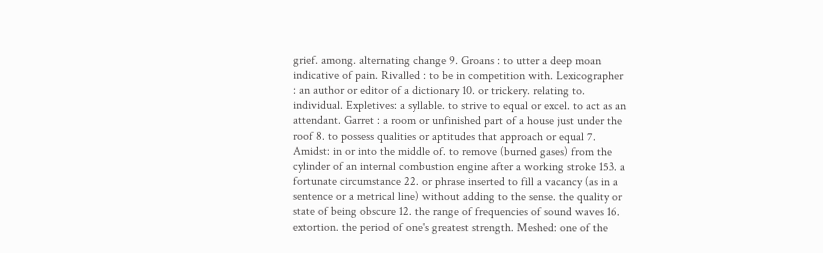grief. among. alternating change 9. Groans : to utter a deep moan indicative of pain. Rivalled : to be in competition with. Lexicographer : an author or editor of a dictionary 10. or trickery. relating to. individual. Expletives: a syllable. to strive to equal or excel. to act as an attendant. Garret : a room or unfinished part of a house just under the roof 8. to possess qualities or aptitudes that approach or equal 7. Amidst: in or into the middle of. to remove (burned gases) from the cylinder of an internal combustion engine after a working stroke 153. a fortunate circumstance 22. or phrase inserted to fill a vacancy (as in a sentence or a metrical line) without adding to the sense. the quality or state of being obscure 12. the range of frequencies of sound waves 16. extortion. the period of one's greatest strength. Meshed: one of the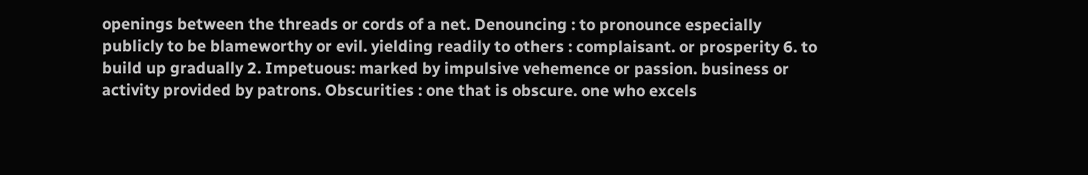openings between the threads or cords of a net. Denouncing : to pronounce especially publicly to be blameworthy or evil. yielding readily to others : complaisant. or prosperity 6. to build up gradually 2. Impetuous: marked by impulsive vehemence or passion. business or activity provided by patrons. Obscurities : one that is obscure. one who excels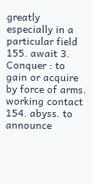greatly especially in a particular field 155. await 3. Conquer : to gain or acquire by force of arms. working contact 154. abyss. to announce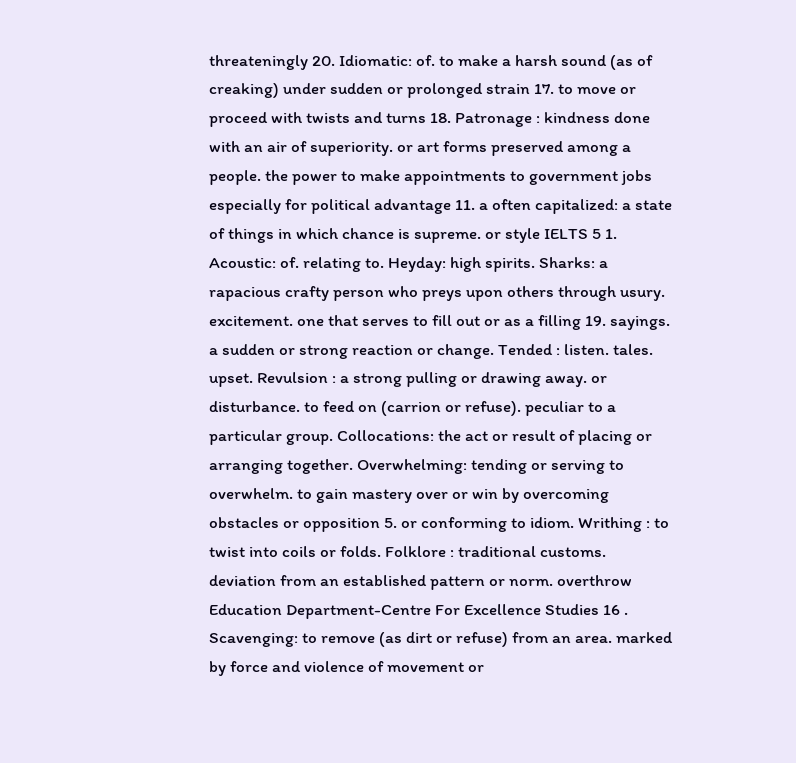threateningly 20. Idiomatic: of. to make a harsh sound (as of creaking) under sudden or prolonged strain 17. to move or proceed with twists and turns 18. Patronage : kindness done with an air of superiority. or art forms preserved among a people. the power to make appointments to government jobs especially for political advantage 11. a often capitalized: a state of things in which chance is supreme. or style IELTS 5 1. Acoustic: of. relating to. Heyday: high spirits. Sharks: a rapacious crafty person who preys upon others through usury. excitement. one that serves to fill out or as a filling 19. sayings. a sudden or strong reaction or change. Tended : listen. tales. upset. Revulsion : a strong pulling or drawing away. or disturbance. to feed on (carrion or refuse). peculiar to a particular group. Collocations: the act or result of placing or arranging together. Overwhelming: tending or serving to overwhelm. to gain mastery over or win by overcoming obstacles or opposition 5. or conforming to idiom. Writhing : to twist into coils or folds. Folklore : traditional customs. deviation from an established pattern or norm. overthrow Education Department-Centre For Excellence Studies 16 . Scavenging: to remove (as dirt or refuse) from an area. marked by force and violence of movement or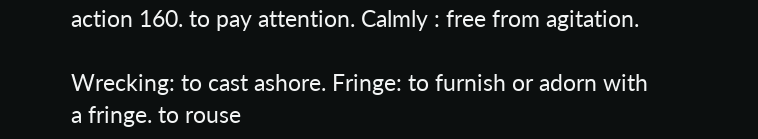action 160. to pay attention. Calmly : free from agitation.

Wrecking: to cast ashore. Fringe: to furnish or adorn with a fringe. to rouse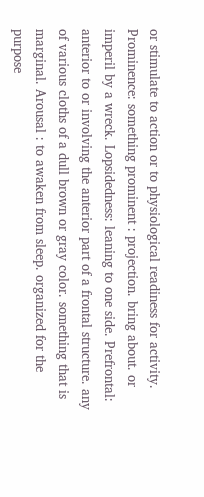or stimulate to action or to physiological readiness for activity. Prominence: something prominent : projection. bring about. or imperil by a wreck. Lopsidedness: leaning to one side. Prefrontal: anterior to or involving the anterior part of a frontal structure. any of various cloths of a dull brown or gray color. something that is marginal. Arousal : to awaken from sleep. organized for the purpose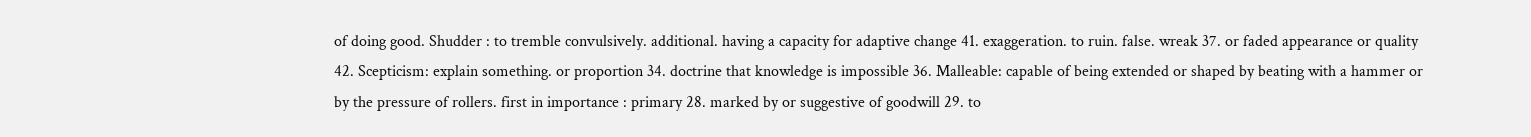of doing good. Shudder : to tremble convulsively. additional. having a capacity for adaptive change 41. exaggeration. to ruin. false. wreak 37. or faded appearance or quality 42. Scepticism: explain something. or proportion 34. doctrine that knowledge is impossible 36. Malleable: capable of being extended or shaped by beating with a hammer or by the pressure of rollers. first in importance : primary 28. marked by or suggestive of goodwill 29. to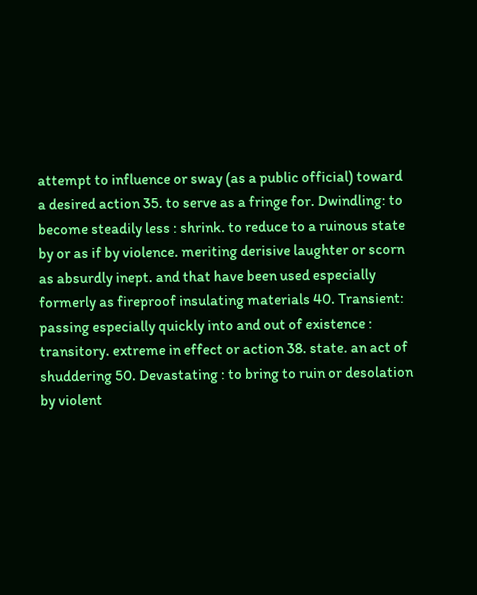attempt to influence or sway (as a public official) toward a desired action 35. to serve as a fringe for. Dwindling: to become steadily less : shrink. to reduce to a ruinous state by or as if by violence. meriting derisive laughter or scorn as absurdly inept. and that have been used especially formerly as fireproof insulating materials 40. Transient: passing especially quickly into and out of existence : transitory. extreme in effect or action 38. state. an act of shuddering 50. Devastating : to bring to ruin or desolation by violent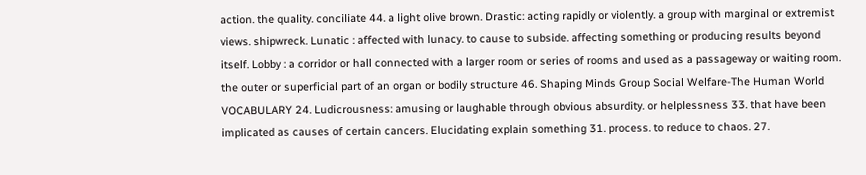action. the quality. conciliate 44. a light olive brown. Drastic: acting rapidly or violently. a group with marginal or extremist views. shipwreck. Lunatic : affected with lunacy. to cause to subside. affecting something or producing results beyond itself. Lobby : a corridor or hall connected with a larger room or series of rooms and used as a passageway or waiting room. the outer or superficial part of an organ or bodily structure 46. Shaping Minds Group Social Welfare-The Human World VOCABULARY 24. Ludicrousness: amusing or laughable through obvious absurdity. or helplessness 33. that have been implicated as causes of certain cancers. Elucidating explain something 31. process. to reduce to chaos. 27.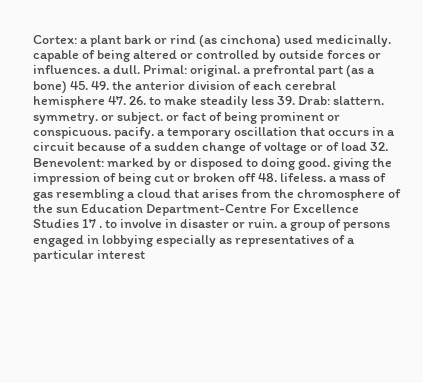Cortex: a plant bark or rind (as cinchona) used medicinally. capable of being altered or controlled by outside forces or influences. a dull. Primal: original. a prefrontal part (as a bone) 45. 49. the anterior division of each cerebral hemisphere 47. 26. to make steadily less 39. Drab: slattern. symmetry. or subject. or fact of being prominent or conspicuous. pacify. a temporary oscillation that occurs in a circuit because of a sudden change of voltage or of load 32. Benevolent: marked by or disposed to doing good. giving the impression of being cut or broken off 48. lifeless. a mass of gas resembling a cloud that arises from the chromosphere of the sun Education Department-Centre For Excellence Studies 17 . to involve in disaster or ruin. a group of persons engaged in lobbying especially as representatives of a particular interest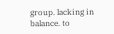group. lacking in balance. to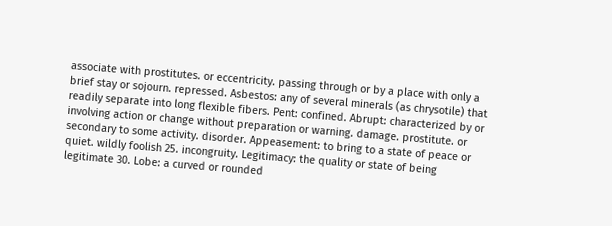associate with prostitutes. or eccentricity. passing through or by a place with only a brief stay or sojourn. repressed. Asbestos: any of several minerals (as chrysotile) that readily separate into long flexible fibers. Pent: confined. Abrupt: characterized by or involving action or change without preparation or warning. damage. prostitute. or secondary to some activity. disorder. Appeasement: to bring to a state of peace or quiet. wildly foolish 25. incongruity. Legitimacy: the quality or state of being legitimate 30. Lobe: a curved or rounded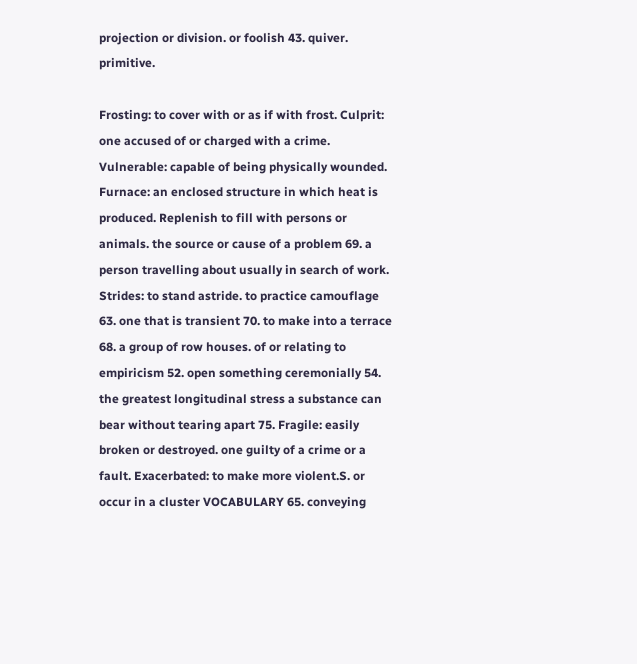projection or division. or foolish 43. quiver. primitive.

Frosting: to cover with or as if with frost. Culprit: one accused of or charged with a crime. Vulnerable: capable of being physically wounded. Furnace: an enclosed structure in which heat is produced. Replenish to fill with persons or animals. the source or cause of a problem 69. a person travelling about usually in search of work. Strides: to stand astride. to practice camouflage 63. one that is transient 70. to make into a terrace 68. a group of row houses. of or relating to empiricism 52. open something ceremonially 54. the greatest longitudinal stress a substance can bear without tearing apart 75. Fragile: easily broken or destroyed. one guilty of a crime or a fault. Exacerbated: to make more violent.S. or occur in a cluster VOCABULARY 65. conveying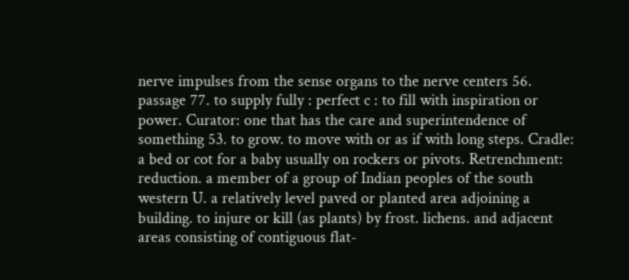nerve impulses from the sense organs to the nerve centers 56. passage 77. to supply fully : perfect c : to fill with inspiration or power. Curator: one that has the care and superintendence of something 53. to grow. to move with or as if with long steps. Cradle: a bed or cot for a baby usually on rockers or pivots. Retrenchment: reduction. a member of a group of Indian peoples of the south western U. a relatively level paved or planted area adjoining a building. to injure or kill (as plants) by frost. lichens. and adjacent areas consisting of contiguous flat-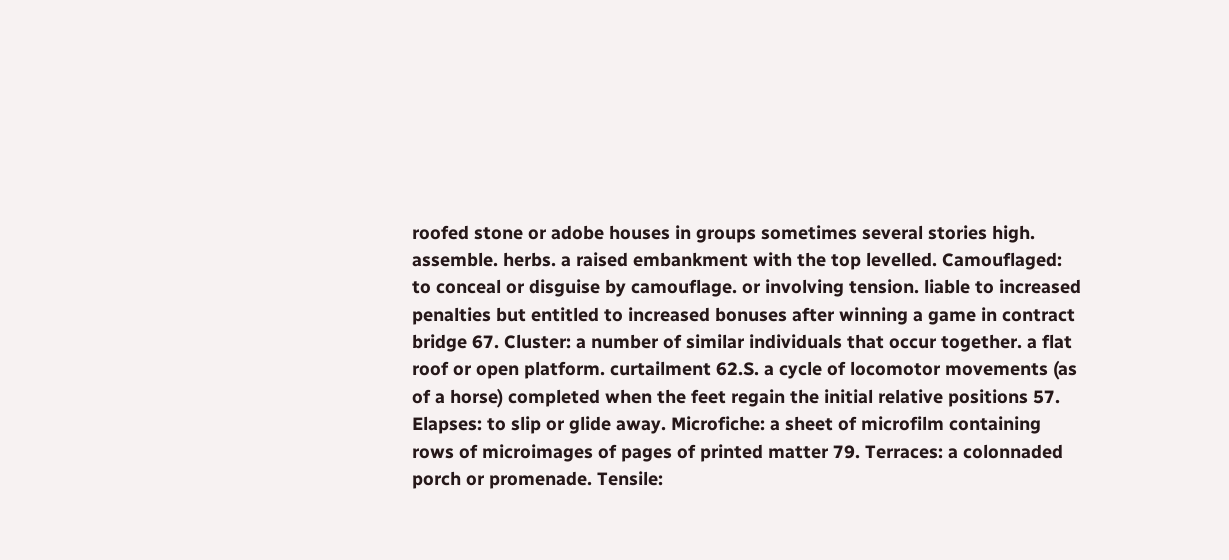roofed stone or adobe houses in groups sometimes several stories high. assemble. herbs. a raised embankment with the top levelled. Camouflaged: to conceal or disguise by camouflage. or involving tension. liable to increased penalties but entitled to increased bonuses after winning a game in contract bridge 67. Cluster: a number of similar individuals that occur together. a flat roof or open platform. curtailment 62.S. a cycle of locomotor movements (as of a horse) completed when the feet regain the initial relative positions 57. Elapses: to slip or glide away. Microfiche: a sheet of microfilm containing rows of microimages of pages of printed matter 79. Terraces: a colonnaded porch or promenade. Tensile: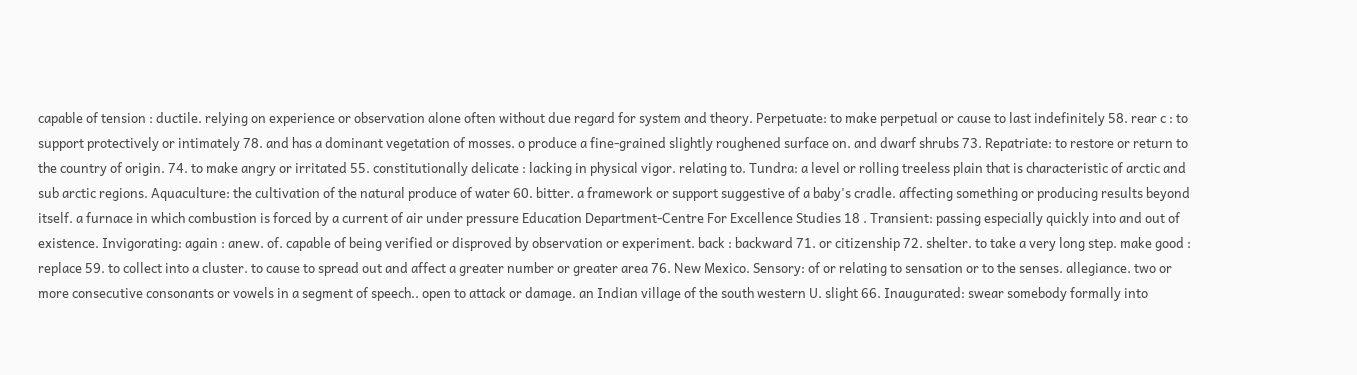capable of tension : ductile. relying on experience or observation alone often without due regard for system and theory. Perpetuate: to make perpetual or cause to last indefinitely 58. rear c : to support protectively or intimately 78. and has a dominant vegetation of mosses. o produce a fine-grained slightly roughened surface on. and dwarf shrubs 73. Repatriate: to restore or return to the country of origin. 74. to make angry or irritated 55. constitutionally delicate : lacking in physical vigor. relating to. Tundra: a level or rolling treeless plain that is characteristic of arctic and sub arctic regions. Aquaculture: the cultivation of the natural produce of water 60. bitter. a framework or support suggestive of a baby's cradle. affecting something or producing results beyond itself. a furnace in which combustion is forced by a current of air under pressure Education Department-Centre For Excellence Studies 18 . Transient: passing especially quickly into and out of existence. Invigorating: again : anew. of. capable of being verified or disproved by observation or experiment. back : backward 71. or citizenship 72. shelter. to take a very long step. make good : replace 59. to collect into a cluster. to cause to spread out and affect a greater number or greater area 76. New Mexico. Sensory: of or relating to sensation or to the senses. allegiance. two or more consecutive consonants or vowels in a segment of speech.. open to attack or damage. an Indian village of the south western U. slight 66. Inaugurated: swear somebody formally into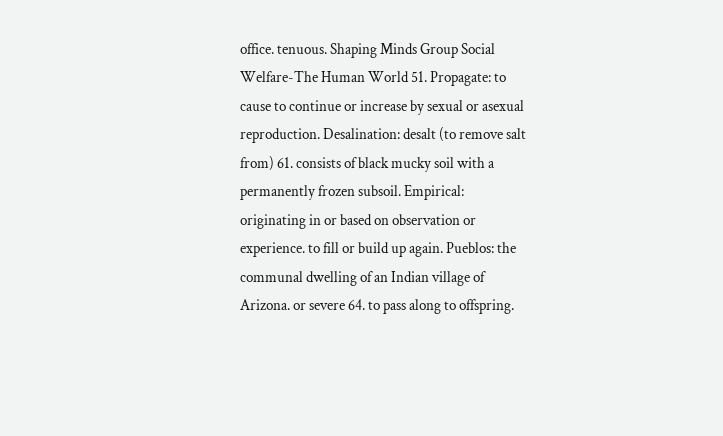office. tenuous. Shaping Minds Group Social Welfare-The Human World 51. Propagate: to cause to continue or increase by sexual or asexual reproduction. Desalination: desalt (to remove salt from) 61. consists of black mucky soil with a permanently frozen subsoil. Empirical: originating in or based on observation or experience. to fill or build up again. Pueblos: the communal dwelling of an Indian village of Arizona. or severe 64. to pass along to offspring.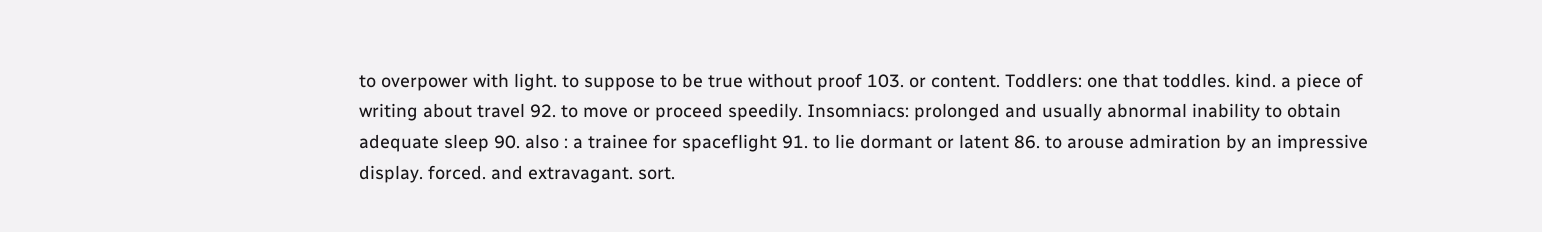to overpower with light. to suppose to be true without proof 103. or content. Toddlers: one that toddles. kind. a piece of writing about travel 92. to move or proceed speedily. Insomniacs: prolonged and usually abnormal inability to obtain adequate sleep 90. also : a trainee for spaceflight 91. to lie dormant or latent 86. to arouse admiration by an impressive display. forced. and extravagant. sort.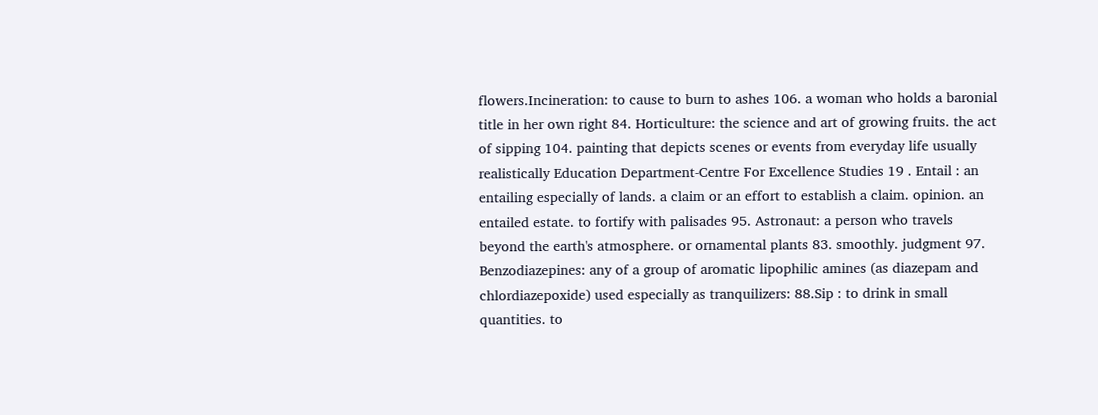flowers.Incineration: to cause to burn to ashes 106. a woman who holds a baronial title in her own right 84. Horticulture: the science and art of growing fruits. the act of sipping 104. painting that depicts scenes or events from everyday life usually realistically Education Department-Centre For Excellence Studies 19 . Entail : an entailing especially of lands. a claim or an effort to establish a claim. opinion. an entailed estate. to fortify with palisades 95. Astronaut: a person who travels beyond the earth's atmosphere. or ornamental plants 83. smoothly. judgment 97. Benzodiazepines: any of a group of aromatic lipophilic amines (as diazepam and chlordiazepoxide) used especially as tranquilizers: 88.Sip : to drink in small quantities. to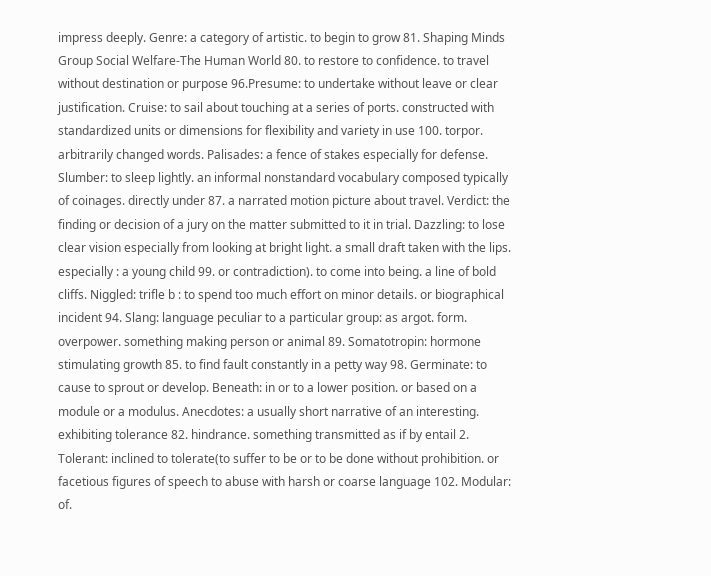impress deeply. Genre: a category of artistic. to begin to grow 81. Shaping Minds Group Social Welfare-The Human World 80. to restore to confidence. to travel without destination or purpose 96.Presume: to undertake without leave or clear justification. Cruise: to sail about touching at a series of ports. constructed with standardized units or dimensions for flexibility and variety in use 100. torpor. arbitrarily changed words. Palisades: a fence of stakes especially for defense. Slumber: to sleep lightly. an informal nonstandard vocabulary composed typically of coinages. directly under 87. a narrated motion picture about travel. Verdict: the finding or decision of a jury on the matter submitted to it in trial. Dazzling: to lose clear vision especially from looking at bright light. a small draft taken with the lips. especially : a young child 99. or contradiction). to come into being. a line of bold cliffs. Niggled: trifle b : to spend too much effort on minor details. or biographical incident 94. Slang: language peculiar to a particular group: as argot. form. overpower. something making person or animal 89. Somatotropin: hormone stimulating growth 85. to find fault constantly in a petty way 98. Germinate: to cause to sprout or develop. Beneath: in or to a lower position. or based on a module or a modulus. Anecdotes: a usually short narrative of an interesting. exhibiting tolerance 82. hindrance. something transmitted as if by entail 2. Tolerant: inclined to tolerate(to suffer to be or to be done without prohibition. or facetious figures of speech to abuse with harsh or coarse language 102. Modular: of.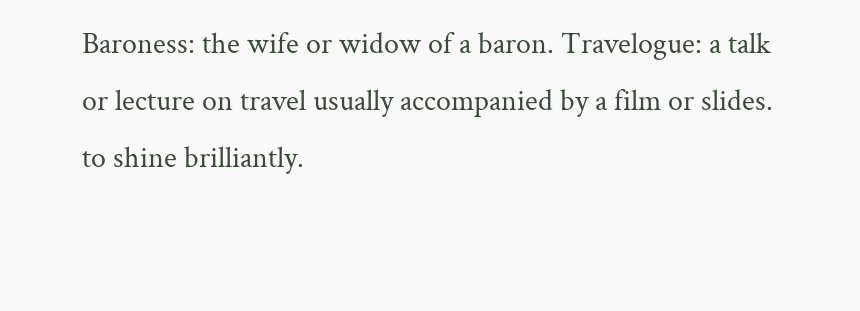Baroness: the wife or widow of a baron. Travelogue: a talk or lecture on travel usually accompanied by a film or slides. to shine brilliantly.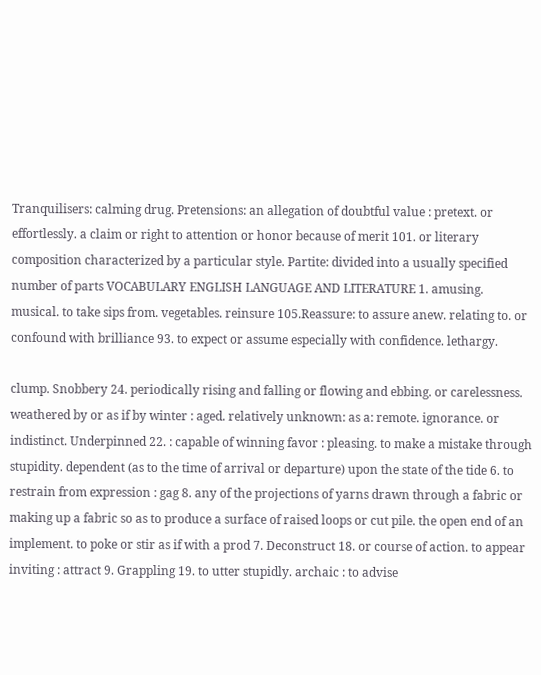Tranquilisers: calming drug. Pretensions: an allegation of doubtful value : pretext. or effortlessly. a claim or right to attention or honor because of merit 101. or literary composition characterized by a particular style. Partite: divided into a usually specified number of parts VOCABULARY ENGLISH LANGUAGE AND LITERATURE 1. amusing. musical. to take sips from. vegetables. reinsure 105.Reassure: to assure anew. relating to. or confound with brilliance 93. to expect or assume especially with confidence. lethargy.

clump. Snobbery 24. periodically rising and falling or flowing and ebbing. or carelessness. weathered by or as if by winter : aged. relatively unknown: as a: remote. ignorance. or indistinct. Underpinned 22. : capable of winning favor : pleasing. to make a mistake through stupidity. dependent (as to the time of arrival or departure) upon the state of the tide 6. to restrain from expression : gag 8. any of the projections of yarns drawn through a fabric or making up a fabric so as to produce a surface of raised loops or cut pile. the open end of an implement. to poke or stir as if with a prod 7. Deconstruct 18. or course of action. to appear inviting : attract 9. Grappling 19. to utter stupidly. archaic : to advise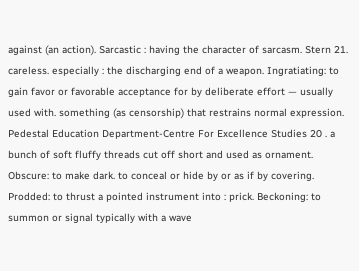against (an action). Sarcastic : having the character of sarcasm. Stern 21. careless. especially : the discharging end of a weapon. Ingratiating: to gain favor or favorable acceptance for by deliberate effort — usually used with. something (as censorship) that restrains normal expression. Pedestal Education Department-Centre For Excellence Studies 20 . a bunch of soft fluffy threads cut off short and used as ornament. Obscure: to make dark. to conceal or hide by or as if by covering. Prodded: to thrust a pointed instrument into : prick. Beckoning: to summon or signal typically with a wave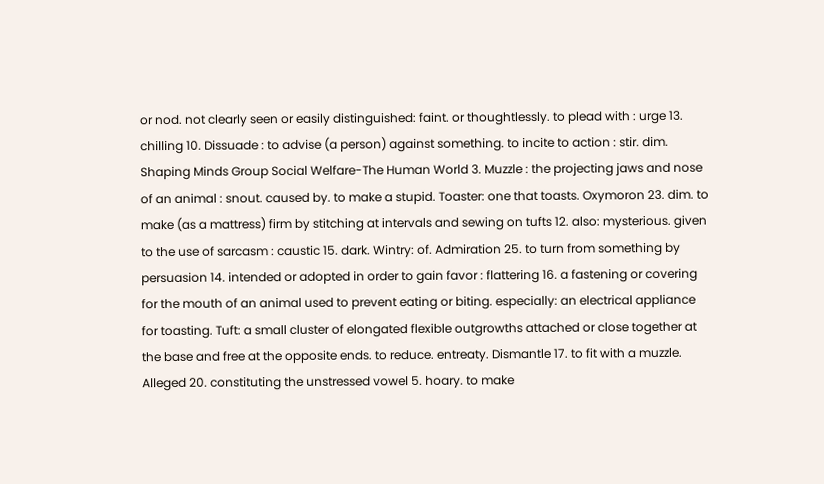or nod. not clearly seen or easily distinguished: faint. or thoughtlessly. to plead with : urge 13. chilling 10. Dissuade : to advise (a person) against something. to incite to action : stir. dim. Shaping Minds Group Social Welfare-The Human World 3. Muzzle : the projecting jaws and nose of an animal : snout. caused by. to make a stupid. Toaster: one that toasts. Oxymoron 23. dim. to make (as a mattress) firm by stitching at intervals and sewing on tufts 12. also: mysterious. given to the use of sarcasm : caustic 15. dark. Wintry: of. Admiration 25. to turn from something by persuasion 14. intended or adopted in order to gain favor : flattering 16. a fastening or covering for the mouth of an animal used to prevent eating or biting. especially: an electrical appliance for toasting. Tuft: a small cluster of elongated flexible outgrowths attached or close together at the base and free at the opposite ends. to reduce. entreaty. Dismantle 17. to fit with a muzzle. Alleged 20. constituting the unstressed vowel 5. hoary. to make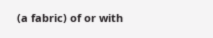(a fabric) of or with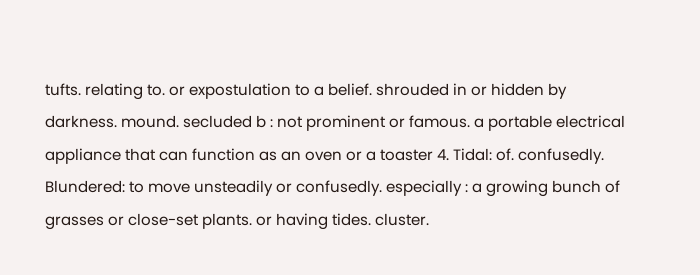tufts. relating to. or expostulation to a belief. shrouded in or hidden by darkness. mound. secluded b : not prominent or famous. a portable electrical appliance that can function as an oven or a toaster 4. Tidal: of. confusedly. Blundered: to move unsteadily or confusedly. especially : a growing bunch of grasses or close-set plants. or having tides. cluster.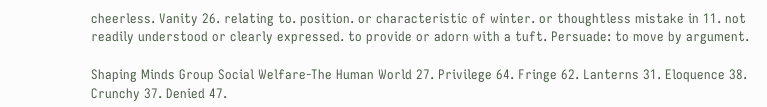cheerless. Vanity 26. relating to. position. or characteristic of winter. or thoughtless mistake in 11. not readily understood or clearly expressed. to provide or adorn with a tuft. Persuade: to move by argument.

Shaping Minds Group Social Welfare-The Human World 27. Privilege 64. Fringe 62. Lanterns 31. Eloquence 38. Crunchy 37. Denied 47.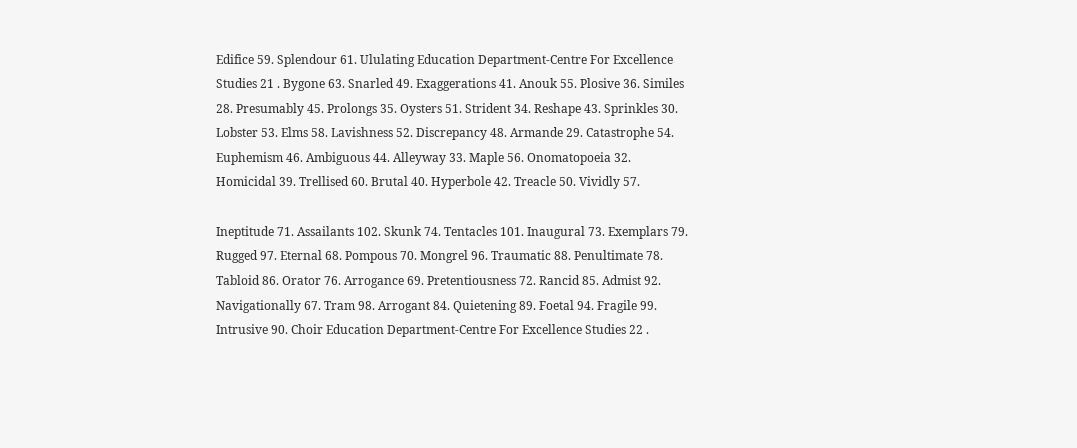Edifice 59. Splendour 61. Ululating Education Department-Centre For Excellence Studies 21 . Bygone 63. Snarled 49. Exaggerations 41. Anouk 55. Plosive 36. Similes 28. Presumably 45. Prolongs 35. Oysters 51. Strident 34. Reshape 43. Sprinkles 30. Lobster 53. Elms 58. Lavishness 52. Discrepancy 48. Armande 29. Catastrophe 54. Euphemism 46. Ambiguous 44. Alleyway 33. Maple 56. Onomatopoeia 32. Homicidal 39. Trellised 60. Brutal 40. Hyperbole 42. Treacle 50. Vividly 57.

Ineptitude 71. Assailants 102. Skunk 74. Tentacles 101. Inaugural 73. Exemplars 79. Rugged 97. Eternal 68. Pompous 70. Mongrel 96. Traumatic 88. Penultimate 78. Tabloid 86. Orator 76. Arrogance 69. Pretentiousness 72. Rancid 85. Admist 92. Navigationally 67. Tram 98. Arrogant 84. Quietening 89. Foetal 94. Fragile 99. Intrusive 90. Choir Education Department-Centre For Excellence Studies 22 .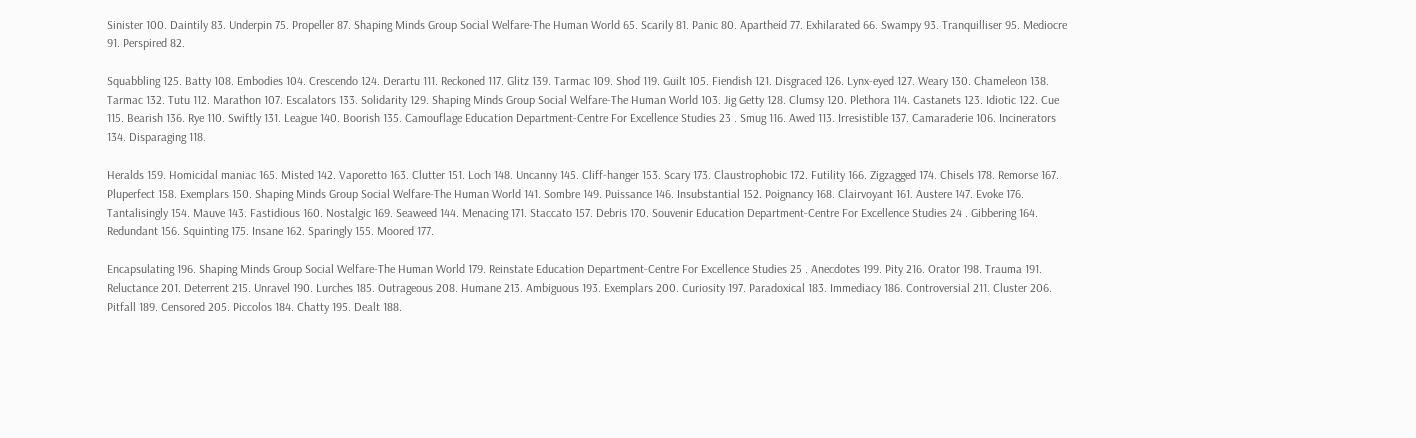Sinister 100. Daintily 83. Underpin 75. Propeller 87. Shaping Minds Group Social Welfare-The Human World 65. Scarily 81. Panic 80. Apartheid 77. Exhilarated 66. Swampy 93. Tranquilliser 95. Mediocre 91. Perspired 82.

Squabbling 125. Batty 108. Embodies 104. Crescendo 124. Derartu 111. Reckoned 117. Glitz 139. Tarmac 109. Shod 119. Guilt 105. Fiendish 121. Disgraced 126. Lynx-eyed 127. Weary 130. Chameleon 138. Tarmac 132. Tutu 112. Marathon 107. Escalators 133. Solidarity 129. Shaping Minds Group Social Welfare-The Human World 103. Jig Getty 128. Clumsy 120. Plethora 114. Castanets 123. Idiotic 122. Cue 115. Bearish 136. Rye 110. Swiftly 131. League 140. Boorish 135. Camouflage Education Department-Centre For Excellence Studies 23 . Smug 116. Awed 113. Irresistible 137. Camaraderie 106. Incinerators 134. Disparaging 118.

Heralds 159. Homicidal maniac 165. Misted 142. Vaporetto 163. Clutter 151. Loch 148. Uncanny 145. Cliff-hanger 153. Scary 173. Claustrophobic 172. Futility 166. Zigzagged 174. Chisels 178. Remorse 167. Pluperfect 158. Exemplars 150. Shaping Minds Group Social Welfare-The Human World 141. Sombre 149. Puissance 146. Insubstantial 152. Poignancy 168. Clairvoyant 161. Austere 147. Evoke 176. Tantalisingly 154. Mauve 143. Fastidious 160. Nostalgic 169. Seaweed 144. Menacing 171. Staccato 157. Debris 170. Souvenir Education Department-Centre For Excellence Studies 24 . Gibbering 164. Redundant 156. Squinting 175. Insane 162. Sparingly 155. Moored 177.

Encapsulating 196. Shaping Minds Group Social Welfare-The Human World 179. Reinstate Education Department-Centre For Excellence Studies 25 . Anecdotes 199. Pity 216. Orator 198. Trauma 191. Reluctance 201. Deterrent 215. Unravel 190. Lurches 185. Outrageous 208. Humane 213. Ambiguous 193. Exemplars 200. Curiosity 197. Paradoxical 183. Immediacy 186. Controversial 211. Cluster 206. Pitfall 189. Censored 205. Piccolos 184. Chatty 195. Dealt 188.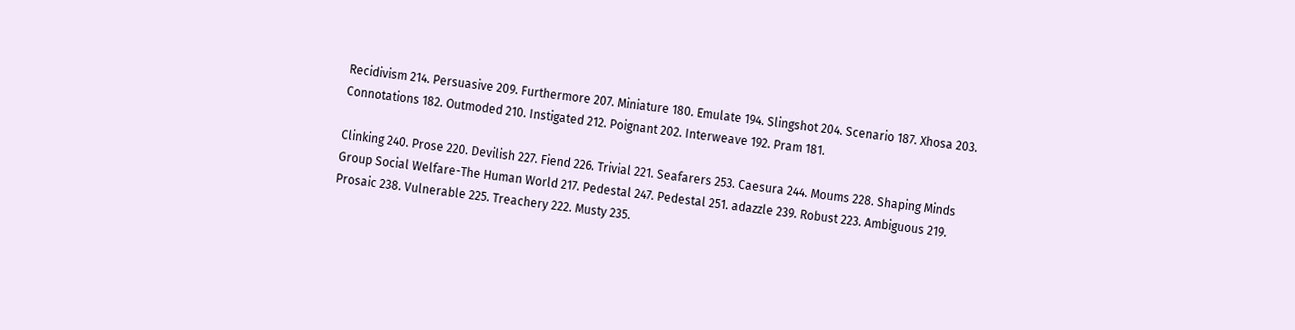Recidivism 214. Persuasive 209. Furthermore 207. Miniature 180. Emulate 194. Slingshot 204. Scenario 187. Xhosa 203. Connotations 182. Outmoded 210. Instigated 212. Poignant 202. Interweave 192. Pram 181.

Clinking 240. Prose 220. Devilish 227. Fiend 226. Trivial 221. Seafarers 253. Caesura 244. Moums 228. Shaping Minds Group Social Welfare-The Human World 217. Pedestal 247. Pedestal 251. adazzle 239. Robust 223. Ambiguous 219. Prosaic 238. Vulnerable 225. Treachery 222. Musty 235.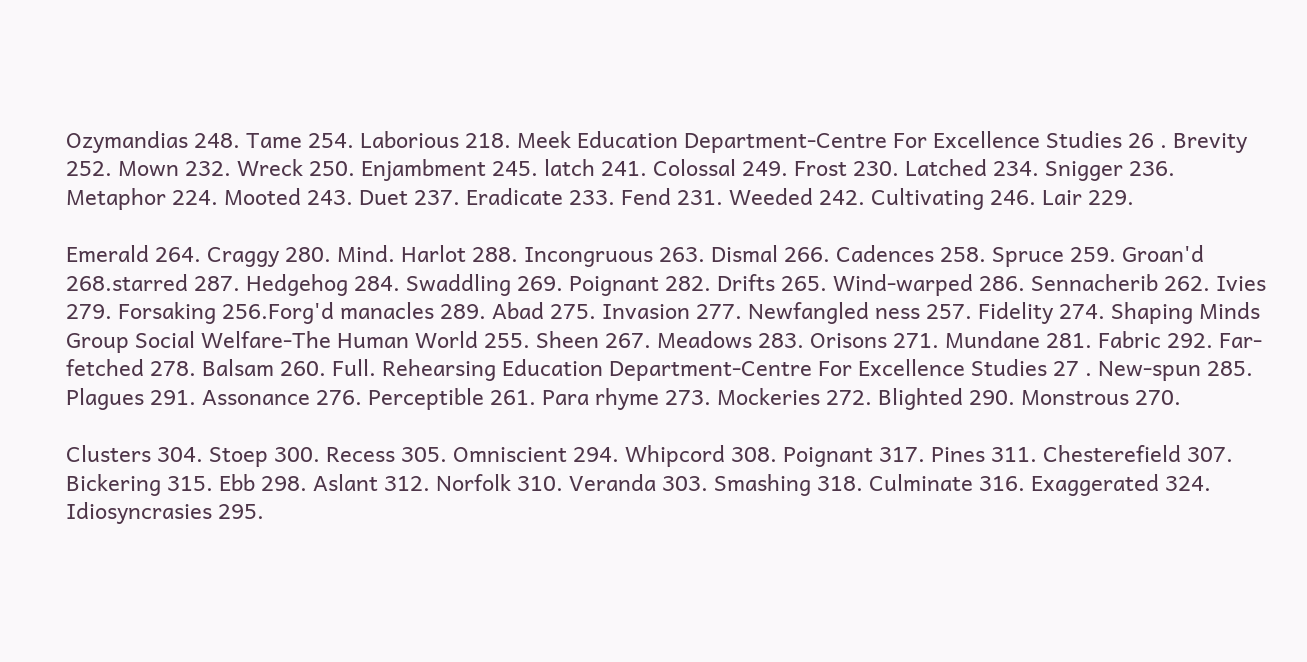Ozymandias 248. Tame 254. Laborious 218. Meek Education Department-Centre For Excellence Studies 26 . Brevity 252. Mown 232. Wreck 250. Enjambment 245. latch 241. Colossal 249. Frost 230. Latched 234. Snigger 236. Metaphor 224. Mooted 243. Duet 237. Eradicate 233. Fend 231. Weeded 242. Cultivating 246. Lair 229.

Emerald 264. Craggy 280. Mind. Harlot 288. Incongruous 263. Dismal 266. Cadences 258. Spruce 259. Groan'd 268.starred 287. Hedgehog 284. Swaddling 269. Poignant 282. Drifts 265. Wind-warped 286. Sennacherib 262. Ivies 279. Forsaking 256.Forg'd manacles 289. Abad 275. Invasion 277. Newfangled ness 257. Fidelity 274. Shaping Minds Group Social Welfare-The Human World 255. Sheen 267. Meadows 283. Orisons 271. Mundane 281. Fabric 292. Far-fetched 278. Balsam 260. Full. Rehearsing Education Department-Centre For Excellence Studies 27 . New-spun 285. Plagues 291. Assonance 276. Perceptible 261. Para rhyme 273. Mockeries 272. Blighted 290. Monstrous 270.

Clusters 304. Stoep 300. Recess 305. Omniscient 294. Whipcord 308. Poignant 317. Pines 311. Chesterefield 307. Bickering 315. Ebb 298. Aslant 312. Norfolk 310. Veranda 303. Smashing 318. Culminate 316. Exaggerated 324. Idiosyncrasies 295.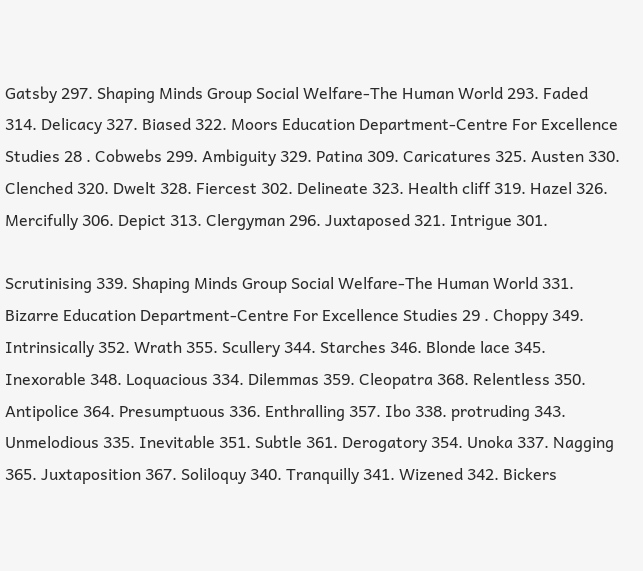Gatsby 297. Shaping Minds Group Social Welfare-The Human World 293. Faded 314. Delicacy 327. Biased 322. Moors Education Department-Centre For Excellence Studies 28 . Cobwebs 299. Ambiguity 329. Patina 309. Caricatures 325. Austen 330. Clenched 320. Dwelt 328. Fiercest 302. Delineate 323. Health cliff 319. Hazel 326. Mercifully 306. Depict 313. Clergyman 296. Juxtaposed 321. Intrigue 301.

Scrutinising 339. Shaping Minds Group Social Welfare-The Human World 331. Bizarre Education Department-Centre For Excellence Studies 29 . Choppy 349. Intrinsically 352. Wrath 355. Scullery 344. Starches 346. Blonde lace 345. Inexorable 348. Loquacious 334. Dilemmas 359. Cleopatra 368. Relentless 350. Antipolice 364. Presumptuous 336. Enthralling 357. Ibo 338. protruding 343. Unmelodious 335. Inevitable 351. Subtle 361. Derogatory 354. Unoka 337. Nagging 365. Juxtaposition 367. Soliloquy 340. Tranquilly 341. Wizened 342. Bickers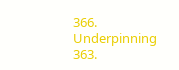366. Underpinning 363.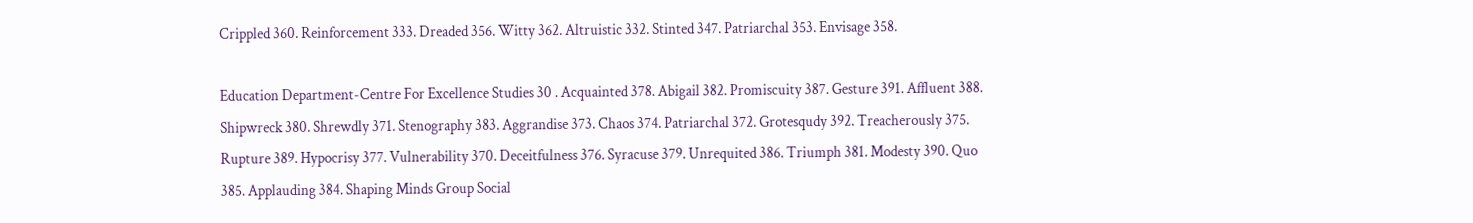Crippled 360. Reinforcement 333. Dreaded 356. Witty 362. Altruistic 332. Stinted 347. Patriarchal 353. Envisage 358.

Education Department-Centre For Excellence Studies 30 . Acquainted 378. Abigail 382. Promiscuity 387. Gesture 391. Affluent 388. Shipwreck 380. Shrewdly 371. Stenography 383. Aggrandise 373. Chaos 374. Patriarchal 372. Grotesqudy 392. Treacherously 375. Rupture 389. Hypocrisy 377. Vulnerability 370. Deceitfulness 376. Syracuse 379. Unrequited 386. Triumph 381. Modesty 390. Quo 385. Applauding 384. Shaping Minds Group Social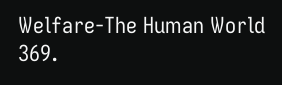Welfare-The Human World 369.